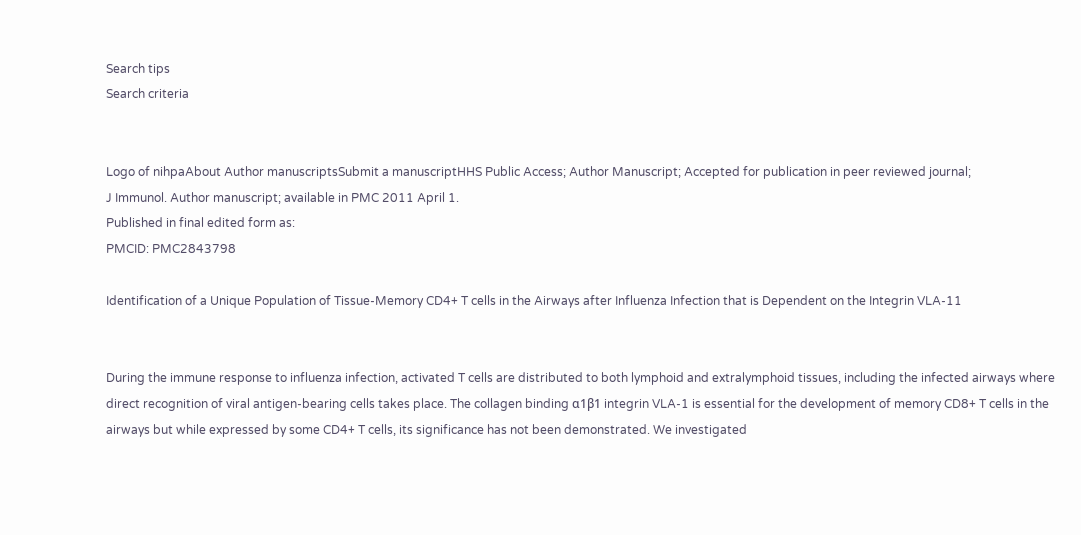Search tips
Search criteria


Logo of nihpaAbout Author manuscriptsSubmit a manuscriptHHS Public Access; Author Manuscript; Accepted for publication in peer reviewed journal;
J Immunol. Author manuscript; available in PMC 2011 April 1.
Published in final edited form as:
PMCID: PMC2843798

Identification of a Unique Population of Tissue-Memory CD4+ T cells in the Airways after Influenza Infection that is Dependent on the Integrin VLA-11


During the immune response to influenza infection, activated T cells are distributed to both lymphoid and extralymphoid tissues, including the infected airways where direct recognition of viral antigen-bearing cells takes place. The collagen binding α1β1 integrin VLA-1 is essential for the development of memory CD8+ T cells in the airways but while expressed by some CD4+ T cells, its significance has not been demonstrated. We investigated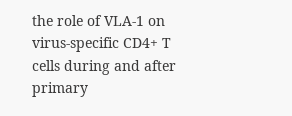the role of VLA-1 on virus-specific CD4+ T cells during and after primary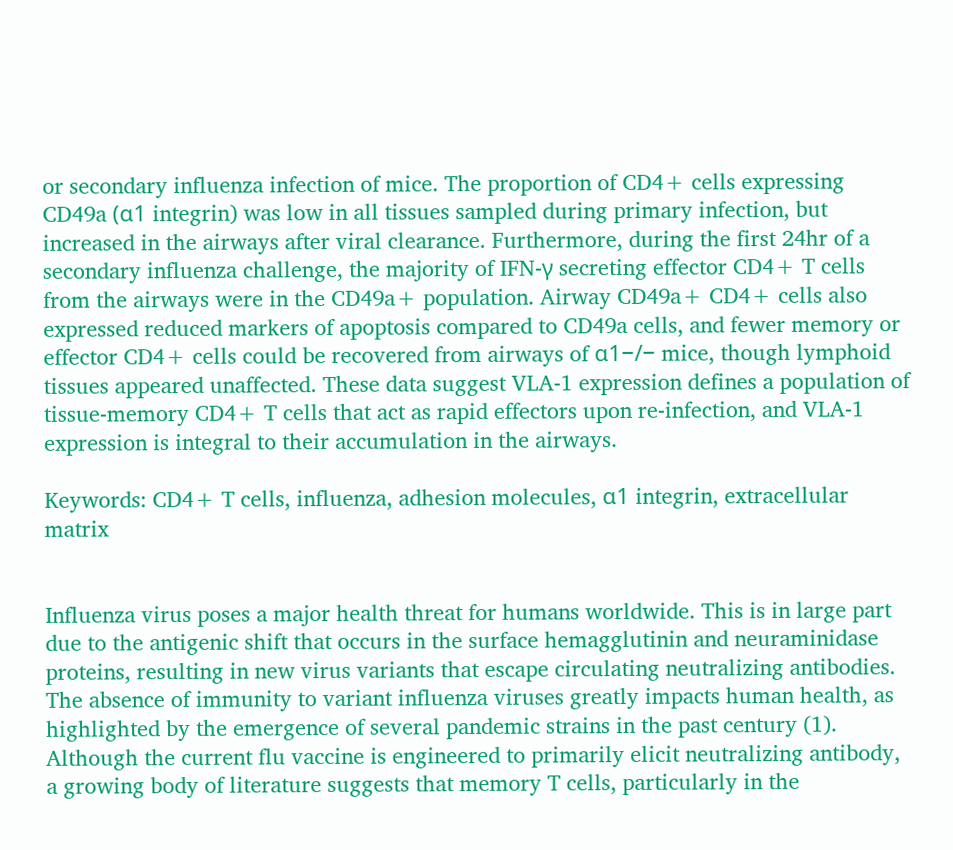or secondary influenza infection of mice. The proportion of CD4+ cells expressing CD49a (α1 integrin) was low in all tissues sampled during primary infection, but increased in the airways after viral clearance. Furthermore, during the first 24hr of a secondary influenza challenge, the majority of IFN-γ secreting effector CD4+ T cells from the airways were in the CD49a+ population. Airway CD49a+ CD4+ cells also expressed reduced markers of apoptosis compared to CD49a cells, and fewer memory or effector CD4+ cells could be recovered from airways of α1−/− mice, though lymphoid tissues appeared unaffected. These data suggest VLA-1 expression defines a population of tissue-memory CD4+ T cells that act as rapid effectors upon re-infection, and VLA-1 expression is integral to their accumulation in the airways.

Keywords: CD4+ T cells, influenza, adhesion molecules, α1 integrin, extracellular matrix


Influenza virus poses a major health threat for humans worldwide. This is in large part due to the antigenic shift that occurs in the surface hemagglutinin and neuraminidase proteins, resulting in new virus variants that escape circulating neutralizing antibodies. The absence of immunity to variant influenza viruses greatly impacts human health, as highlighted by the emergence of several pandemic strains in the past century (1). Although the current flu vaccine is engineered to primarily elicit neutralizing antibody, a growing body of literature suggests that memory T cells, particularly in the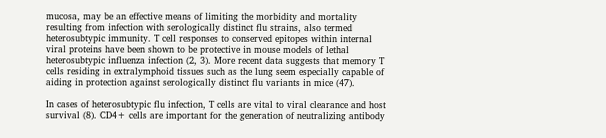mucosa, may be an effective means of limiting the morbidity and mortality resulting from infection with serologically distinct flu strains, also termed heterosubtypic immunity. T cell responses to conserved epitopes within internal viral proteins have been shown to be protective in mouse models of lethal heterosubtypic influenza infection (2, 3). More recent data suggests that memory T cells residing in extralymphoid tissues such as the lung seem especially capable of aiding in protection against serologically distinct flu variants in mice (47).

In cases of heterosubtypic flu infection, T cells are vital to viral clearance and host survival (8). CD4+ cells are important for the generation of neutralizing antibody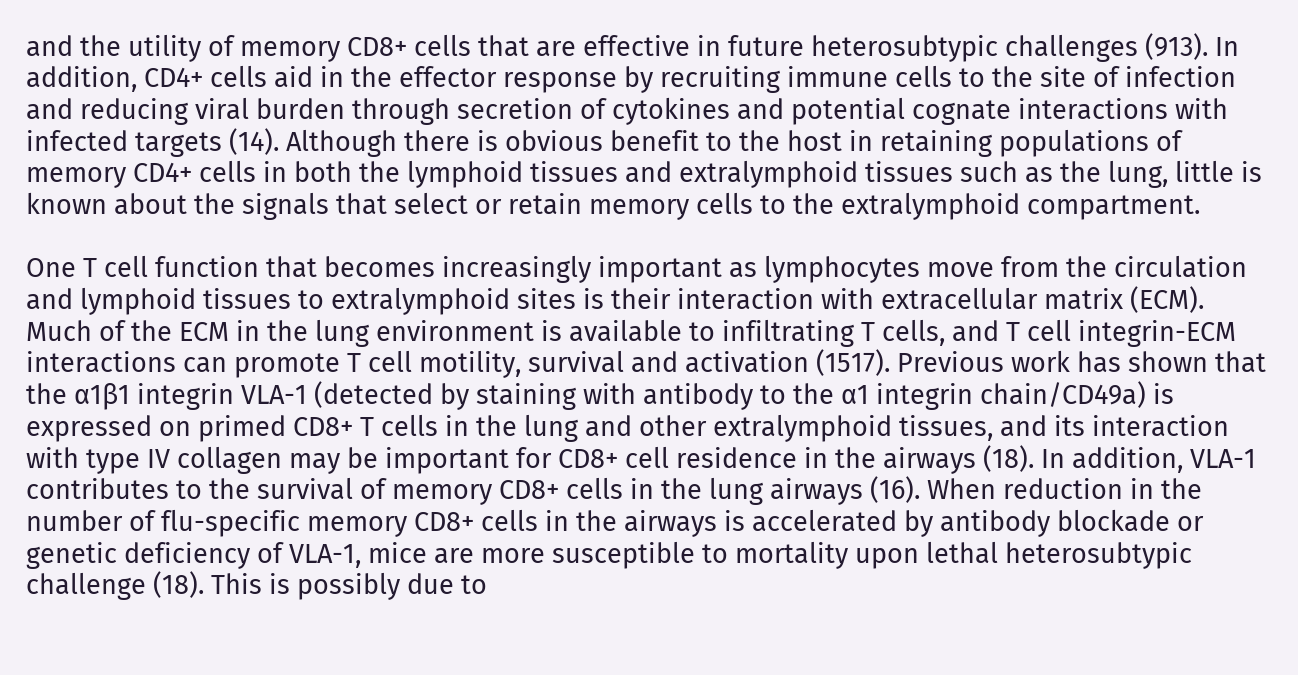and the utility of memory CD8+ cells that are effective in future heterosubtypic challenges (913). In addition, CD4+ cells aid in the effector response by recruiting immune cells to the site of infection and reducing viral burden through secretion of cytokines and potential cognate interactions with infected targets (14). Although there is obvious benefit to the host in retaining populations of memory CD4+ cells in both the lymphoid tissues and extralymphoid tissues such as the lung, little is known about the signals that select or retain memory cells to the extralymphoid compartment.

One T cell function that becomes increasingly important as lymphocytes move from the circulation and lymphoid tissues to extralymphoid sites is their interaction with extracellular matrix (ECM). Much of the ECM in the lung environment is available to infiltrating T cells, and T cell integrin-ECM interactions can promote T cell motility, survival and activation (1517). Previous work has shown that the α1β1 integrin VLA-1 (detected by staining with antibody to the α1 integrin chain/CD49a) is expressed on primed CD8+ T cells in the lung and other extralymphoid tissues, and its interaction with type IV collagen may be important for CD8+ cell residence in the airways (18). In addition, VLA-1 contributes to the survival of memory CD8+ cells in the lung airways (16). When reduction in the number of flu-specific memory CD8+ cells in the airways is accelerated by antibody blockade or genetic deficiency of VLA-1, mice are more susceptible to mortality upon lethal heterosubtypic challenge (18). This is possibly due to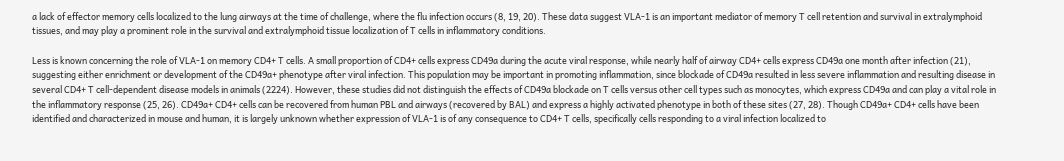a lack of effector memory cells localized to the lung airways at the time of challenge, where the flu infection occurs (8, 19, 20). These data suggest VLA-1 is an important mediator of memory T cell retention and survival in extralymphoid tissues, and may play a prominent role in the survival and extralymphoid tissue localization of T cells in inflammatory conditions.

Less is known concerning the role of VLA-1 on memory CD4+ T cells. A small proportion of CD4+ cells express CD49a during the acute viral response, while nearly half of airway CD4+ cells express CD49a one month after infection (21), suggesting either enrichment or development of the CD49a+ phenotype after viral infection. This population may be important in promoting inflammation, since blockade of CD49a resulted in less severe inflammation and resulting disease in several CD4+ T cell-dependent disease models in animals (2224). However, these studies did not distinguish the effects of CD49a blockade on T cells versus other cell types such as monocytes, which express CD49a and can play a vital role in the inflammatory response (25, 26). CD49a+ CD4+ cells can be recovered from human PBL and airways (recovered by BAL) and express a highly activated phenotype in both of these sites (27, 28). Though CD49a+ CD4+ cells have been identified and characterized in mouse and human, it is largely unknown whether expression of VLA-1 is of any consequence to CD4+ T cells, specifically cells responding to a viral infection localized to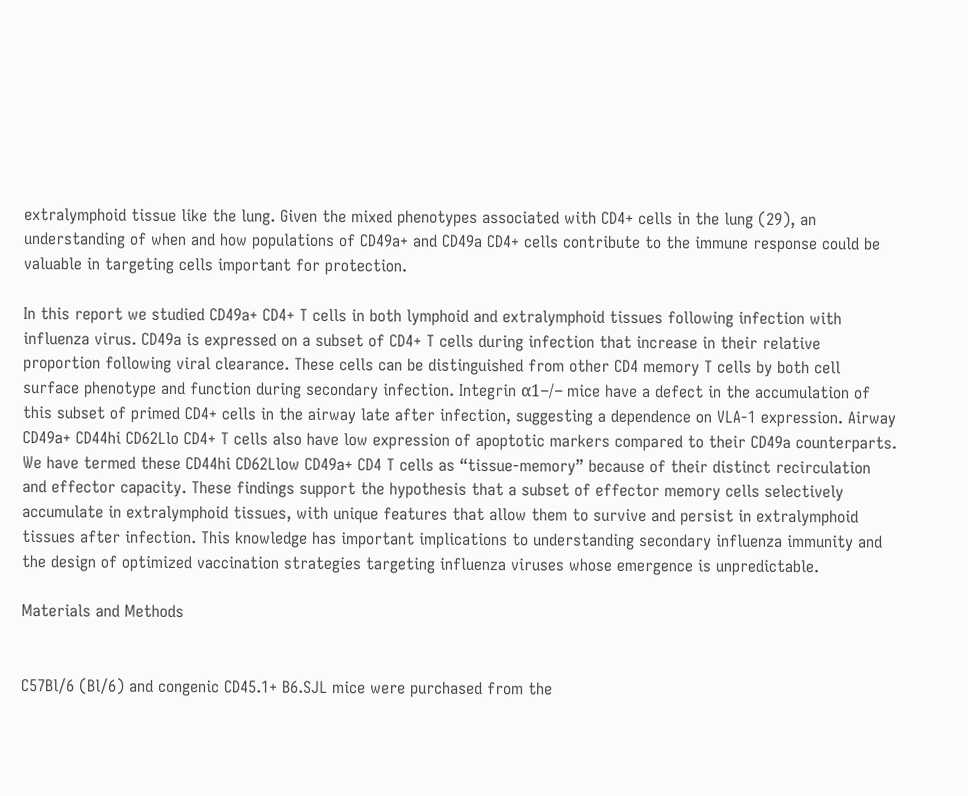extralymphoid tissue like the lung. Given the mixed phenotypes associated with CD4+ cells in the lung (29), an understanding of when and how populations of CD49a+ and CD49a CD4+ cells contribute to the immune response could be valuable in targeting cells important for protection.

In this report we studied CD49a+ CD4+ T cells in both lymphoid and extralymphoid tissues following infection with influenza virus. CD49a is expressed on a subset of CD4+ T cells during infection that increase in their relative proportion following viral clearance. These cells can be distinguished from other CD4 memory T cells by both cell surface phenotype and function during secondary infection. Integrin α1−/− mice have a defect in the accumulation of this subset of primed CD4+ cells in the airway late after infection, suggesting a dependence on VLA-1 expression. Airway CD49a+ CD44hi CD62Llo CD4+ T cells also have low expression of apoptotic markers compared to their CD49a counterparts. We have termed these CD44hi CD62Llow CD49a+ CD4 T cells as “tissue-memory” because of their distinct recirculation and effector capacity. These findings support the hypothesis that a subset of effector memory cells selectively accumulate in extralymphoid tissues, with unique features that allow them to survive and persist in extralymphoid tissues after infection. This knowledge has important implications to understanding secondary influenza immunity and the design of optimized vaccination strategies targeting influenza viruses whose emergence is unpredictable.

Materials and Methods


C57Bl/6 (Bl/6) and congenic CD45.1+ B6.SJL mice were purchased from the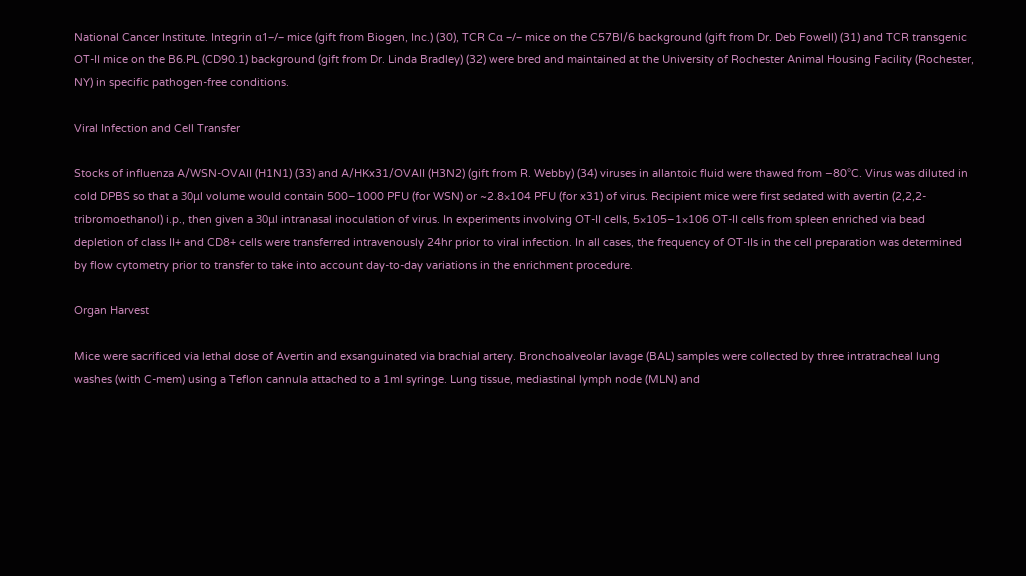National Cancer Institute. Integrin α1−/− mice (gift from Biogen, Inc.) (30), TCR Cα −/− mice on the C57Bl/6 background (gift from Dr. Deb Fowell) (31) and TCR transgenic OT-II mice on the B6.PL (CD90.1) background (gift from Dr. Linda Bradley) (32) were bred and maintained at the University of Rochester Animal Housing Facility (Rochester, NY) in specific pathogen-free conditions.

Viral Infection and Cell Transfer

Stocks of influenza A/WSN-OVAII (H1N1) (33) and A/HKx31/OVAII (H3N2) (gift from R. Webby) (34) viruses in allantoic fluid were thawed from −80°C. Virus was diluted in cold DPBS so that a 30μl volume would contain 500–1000 PFU (for WSN) or ~2.8×104 PFU (for x31) of virus. Recipient mice were first sedated with avertin (2,2,2-tribromoethanol) i.p., then given a 30μl intranasal inoculation of virus. In experiments involving OT-II cells, 5×105–1×106 OT-II cells from spleen enriched via bead depletion of class II+ and CD8+ cells were transferred intravenously 24hr prior to viral infection. In all cases, the frequency of OT-IIs in the cell preparation was determined by flow cytometry prior to transfer to take into account day-to-day variations in the enrichment procedure.

Organ Harvest

Mice were sacrificed via lethal dose of Avertin and exsanguinated via brachial artery. Bronchoalveolar lavage (BAL) samples were collected by three intratracheal lung washes (with C-mem) using a Teflon cannula attached to a 1ml syringe. Lung tissue, mediastinal lymph node (MLN) and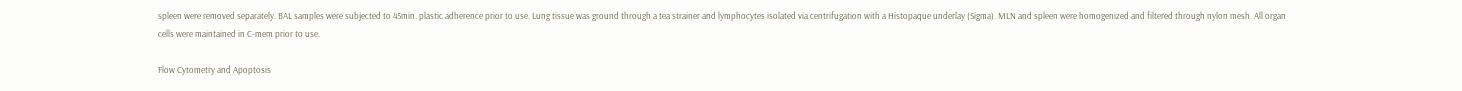spleen were removed separately. BAL samples were subjected to 45min. plastic adherence prior to use. Lung tissue was ground through a tea strainer and lymphocytes isolated via centrifugation with a Histopaque underlay (Sigma). MLN and spleen were homogenized and filtered through nylon mesh. All organ cells were maintained in C-mem prior to use.

Flow Cytometry and Apoptosis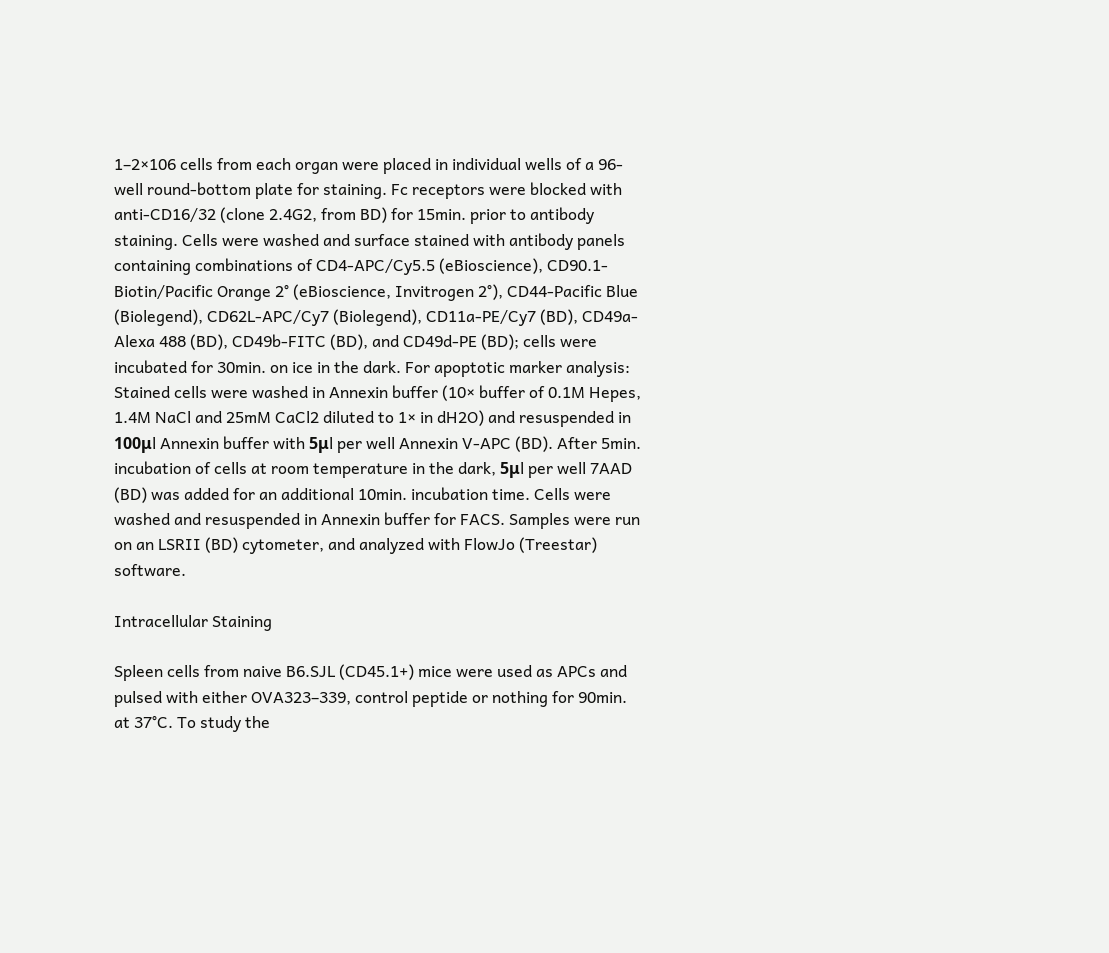1–2×106 cells from each organ were placed in individual wells of a 96-well round-bottom plate for staining. Fc receptors were blocked with anti-CD16/32 (clone 2.4G2, from BD) for 15min. prior to antibody staining. Cells were washed and surface stained with antibody panels containing combinations of CD4-APC/Cy5.5 (eBioscience), CD90.1-Biotin/Pacific Orange 2° (eBioscience, Invitrogen 2°), CD44-Pacific Blue (Biolegend), CD62L-APC/Cy7 (Biolegend), CD11a-PE/Cy7 (BD), CD49a-Alexa 488 (BD), CD49b-FITC (BD), and CD49d-PE (BD); cells were incubated for 30min. on ice in the dark. For apoptotic marker analysis: Stained cells were washed in Annexin buffer (10× buffer of 0.1M Hepes, 1.4M NaCl and 25mM CaCl2 diluted to 1× in dH2O) and resuspended in 100μl Annexin buffer with 5μl per well Annexin V-APC (BD). After 5min. incubation of cells at room temperature in the dark, 5μl per well 7AAD (BD) was added for an additional 10min. incubation time. Cells were washed and resuspended in Annexin buffer for FACS. Samples were run on an LSRII (BD) cytometer, and analyzed with FlowJo (Treestar) software.

Intracellular Staining

Spleen cells from naive B6.SJL (CD45.1+) mice were used as APCs and pulsed with either OVA323–339, control peptide or nothing for 90min. at 37°C. To study the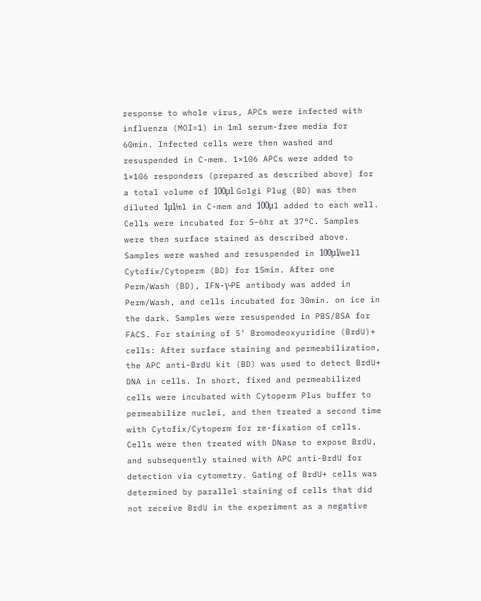response to whole virus, APCs were infected with influenza (MOI=1) in 1ml serum-free media for 60min. Infected cells were then washed and resuspended in C-mem. 1×106 APCs were added to 1×106 responders (prepared as described above) for a total volume of 100μl. Golgi Plug (BD) was then diluted 1μl/ml in C-mem and 100μl added to each well. Cells were incubated for 5–6hr at 37°C. Samples were then surface stained as described above. Samples were washed and resuspended in 100μl/well Cytofix/Cytoperm (BD) for 15min. After one Perm/Wash (BD), IFN-γ-PE antibody was added in Perm/Wash, and cells incubated for 30min. on ice in the dark. Samples were resuspended in PBS/BSA for FACS. For staining of 5’ Bromodeoxyuridine (BrdU)+ cells: After surface staining and permeabilization, the APC anti-BrdU kit (BD) was used to detect BrdU+ DNA in cells. In short, fixed and permeabilized cells were incubated with Cytoperm Plus buffer to permeabilize nuclei, and then treated a second time with Cytofix/Cytoperm for re-fixation of cells. Cells were then treated with DNase to expose BrdU, and subsequently stained with APC anti-BrdU for detection via cytometry. Gating of BrdU+ cells was determined by parallel staining of cells that did not receive BrdU in the experiment as a negative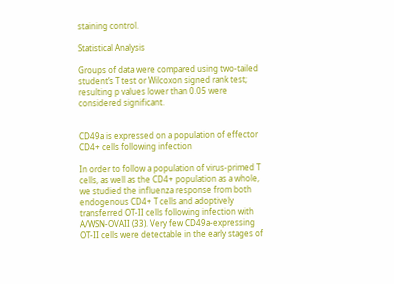staining control.

Statistical Analysis

Groups of data were compared using two-tailed student’s T test or Wilcoxon signed rank test; resulting p values lower than 0.05 were considered significant.


CD49a is expressed on a population of effector CD4+ cells following infection

In order to follow a population of virus-primed T cells, as well as the CD4+ population as a whole, we studied the influenza response from both endogenous CD4+ T cells and adoptively transferred OT-II cells following infection with A/WSN-OVAII (33). Very few CD49a-expressing OT-II cells were detectable in the early stages of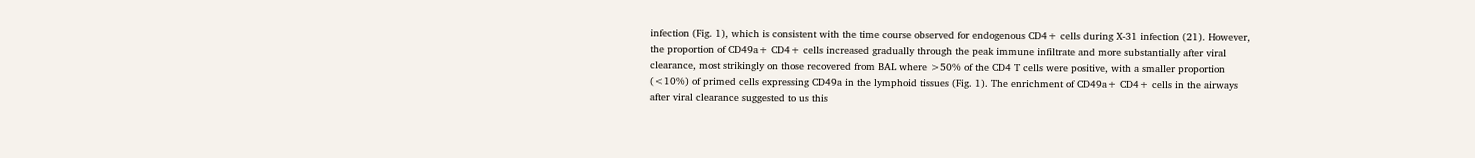infection (Fig. 1), which is consistent with the time course observed for endogenous CD4+ cells during X-31 infection (21). However, the proportion of CD49a+ CD4+ cells increased gradually through the peak immune infiltrate and more substantially after viral clearance, most strikingly on those recovered from BAL where >50% of the CD4 T cells were positive, with a smaller proportion (<10%) of primed cells expressing CD49a in the lymphoid tissues (Fig. 1). The enrichment of CD49a+ CD4+ cells in the airways after viral clearance suggested to us this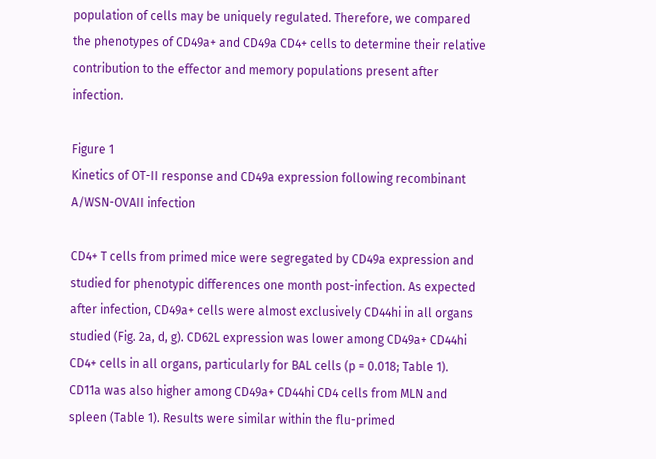population of cells may be uniquely regulated. Therefore, we compared the phenotypes of CD49a+ and CD49a CD4+ cells to determine their relative contribution to the effector and memory populations present after infection.

Figure 1
Kinetics of OT-II response and CD49a expression following recombinant A/WSN-OVAII infection

CD4+ T cells from primed mice were segregated by CD49a expression and studied for phenotypic differences one month post-infection. As expected after infection, CD49a+ cells were almost exclusively CD44hi in all organs studied (Fig. 2a, d, g). CD62L expression was lower among CD49a+ CD44hi CD4+ cells in all organs, particularly for BAL cells (p = 0.018; Table 1). CD11a was also higher among CD49a+ CD44hi CD4 cells from MLN and spleen (Table 1). Results were similar within the flu-primed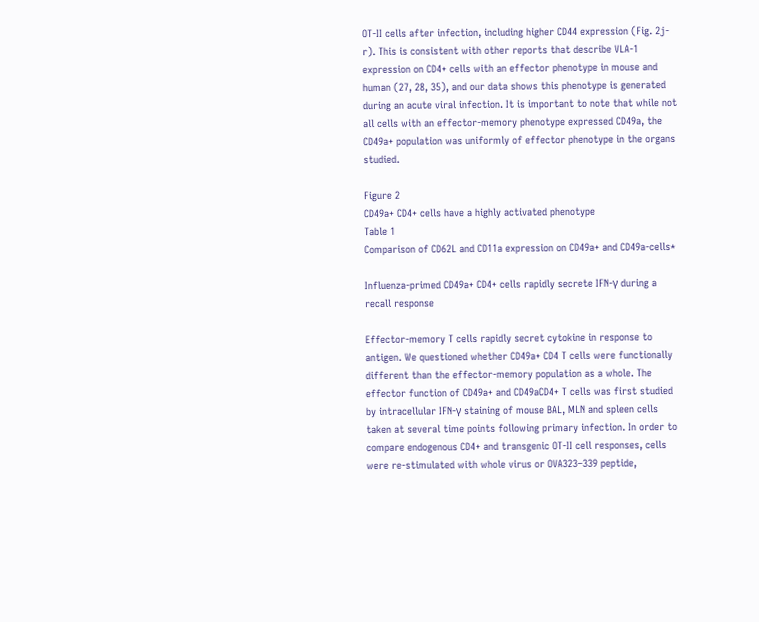OT-II cells after infection, including higher CD44 expression (Fig. 2j-r). This is consistent with other reports that describe VLA-1 expression on CD4+ cells with an effector phenotype in mouse and human (27, 28, 35), and our data shows this phenotype is generated during an acute viral infection. It is important to note that while not all cells with an effector-memory phenotype expressed CD49a, the CD49a+ population was uniformly of effector phenotype in the organs studied.

Figure 2
CD49a+ CD4+ cells have a highly activated phenotype
Table 1
Comparison of CD62L and CD11a expression on CD49a+ and CD49a-cells*

Influenza-primed CD49a+ CD4+ cells rapidly secrete IFN-γ during a recall response

Effector-memory T cells rapidly secret cytokine in response to antigen. We questioned whether CD49a+ CD4 T cells were functionally different than the effector-memory population as a whole. The effector function of CD49a+ and CD49aCD4+ T cells was first studied by intracellular IFN-γ staining of mouse BAL, MLN and spleen cells taken at several time points following primary infection. In order to compare endogenous CD4+ and transgenic OT-II cell responses, cells were re-stimulated with whole virus or OVA323–339 peptide,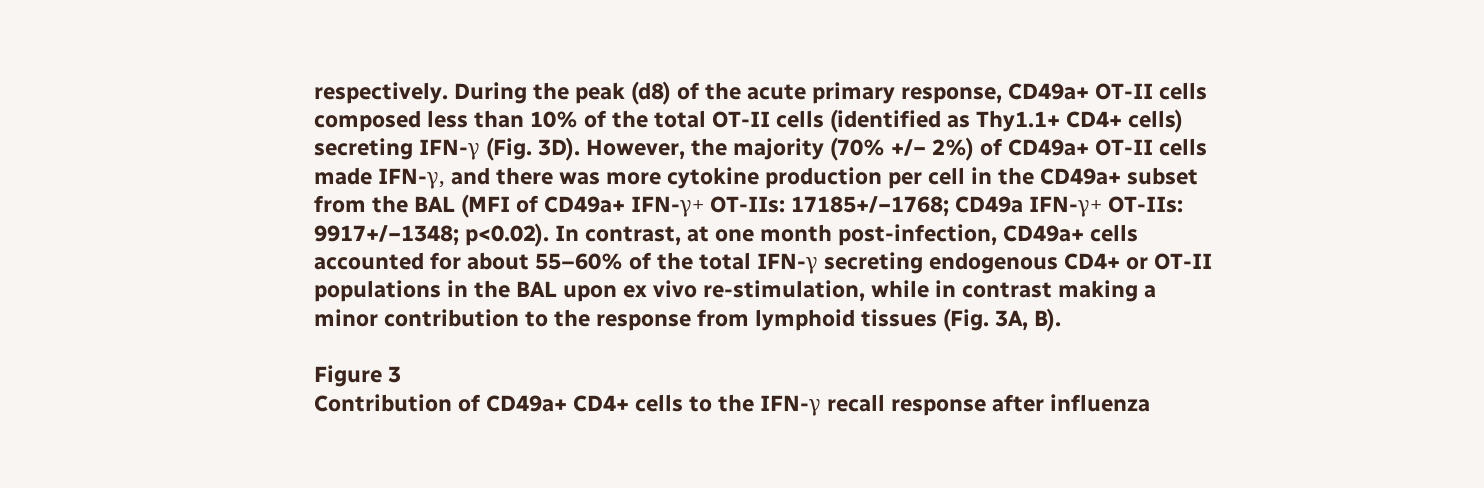respectively. During the peak (d8) of the acute primary response, CD49a+ OT-II cells composed less than 10% of the total OT-II cells (identified as Thy1.1+ CD4+ cells) secreting IFN-γ (Fig. 3D). However, the majority (70% +/− 2%) of CD49a+ OT-II cells made IFN-γ, and there was more cytokine production per cell in the CD49a+ subset from the BAL (MFI of CD49a+ IFN-γ+ OT-IIs: 17185+/−1768; CD49a IFN-γ+ OT-IIs: 9917+/−1348; p<0.02). In contrast, at one month post-infection, CD49a+ cells accounted for about 55–60% of the total IFN-γ secreting endogenous CD4+ or OT-II populations in the BAL upon ex vivo re-stimulation, while in contrast making a minor contribution to the response from lymphoid tissues (Fig. 3A, B).

Figure 3
Contribution of CD49a+ CD4+ cells to the IFN-γ recall response after influenza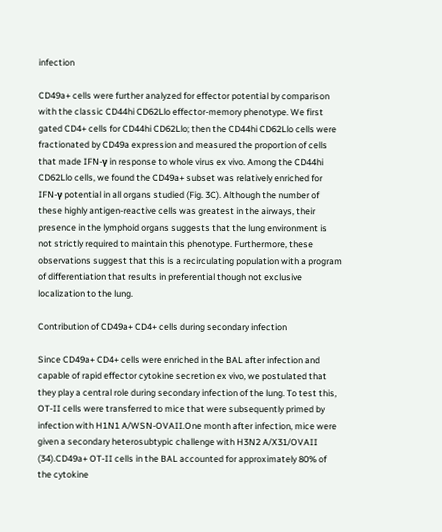infection

CD49a+ cells were further analyzed for effector potential by comparison with the classic CD44hi CD62Llo effector-memory phenotype. We first gated CD4+ cells for CD44hi CD62Llo; then the CD44hi CD62Llo cells were fractionated by CD49a expression and measured the proportion of cells that made IFN-γ in response to whole virus ex vivo. Among the CD44hi CD62Llo cells, we found the CD49a+ subset was relatively enriched for IFN-γ potential in all organs studied (Fig. 3C). Although the number of these highly antigen-reactive cells was greatest in the airways, their presence in the lymphoid organs suggests that the lung environment is not strictly required to maintain this phenotype. Furthermore, these observations suggest that this is a recirculating population with a program of differentiation that results in preferential though not exclusive localization to the lung.

Contribution of CD49a+ CD4+ cells during secondary infection

Since CD49a+ CD4+ cells were enriched in the BAL after infection and capable of rapid effector cytokine secretion ex vivo, we postulated that they play a central role during secondary infection of the lung. To test this, OT-II cells were transferred to mice that were subsequently primed by infection with H1N1 A/WSN-OVAII.One month after infection, mice were given a secondary heterosubtypic challenge with H3N2 A/X31/OVAII (34).CD49a+ OT-II cells in the BAL accounted for approximately 80% of the cytokine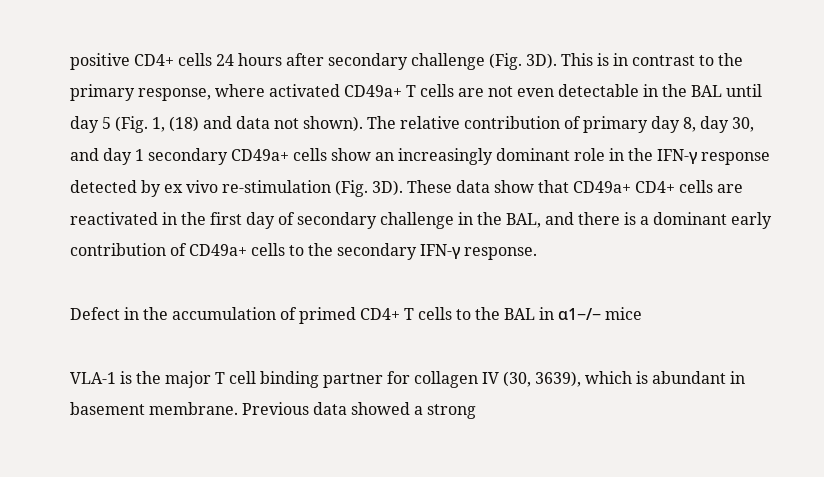positive CD4+ cells 24 hours after secondary challenge (Fig. 3D). This is in contrast to the primary response, where activated CD49a+ T cells are not even detectable in the BAL until day 5 (Fig. 1, (18) and data not shown). The relative contribution of primary day 8, day 30, and day 1 secondary CD49a+ cells show an increasingly dominant role in the IFN-γ response detected by ex vivo re-stimulation (Fig. 3D). These data show that CD49a+ CD4+ cells are reactivated in the first day of secondary challenge in the BAL, and there is a dominant early contribution of CD49a+ cells to the secondary IFN-γ response.

Defect in the accumulation of primed CD4+ T cells to the BAL in α1−/− mice

VLA-1 is the major T cell binding partner for collagen IV (30, 3639), which is abundant in basement membrane. Previous data showed a strong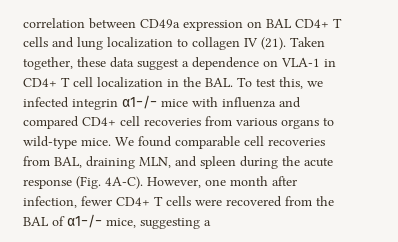correlation between CD49a expression on BAL CD4+ T cells and lung localization to collagen IV (21). Taken together, these data suggest a dependence on VLA-1 in CD4+ T cell localization in the BAL. To test this, we infected integrin α1−/− mice with influenza and compared CD4+ cell recoveries from various organs to wild-type mice. We found comparable cell recoveries from BAL, draining MLN, and spleen during the acute response (Fig. 4A-C). However, one month after infection, fewer CD4+ T cells were recovered from the BAL of α1−/− mice, suggesting a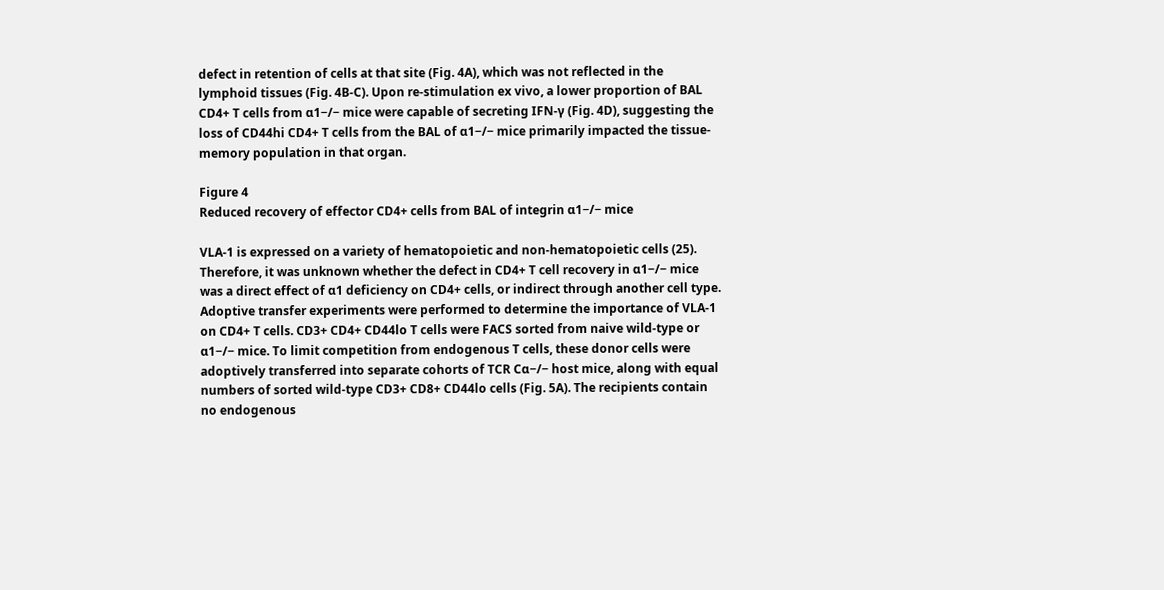defect in retention of cells at that site (Fig. 4A), which was not reflected in the lymphoid tissues (Fig. 4B-C). Upon re-stimulation ex vivo, a lower proportion of BAL CD4+ T cells from α1−/− mice were capable of secreting IFN-γ (Fig. 4D), suggesting the loss of CD44hi CD4+ T cells from the BAL of α1−/− mice primarily impacted the tissue-memory population in that organ.

Figure 4
Reduced recovery of effector CD4+ cells from BAL of integrin α1−/− mice

VLA-1 is expressed on a variety of hematopoietic and non-hematopoietic cells (25). Therefore, it was unknown whether the defect in CD4+ T cell recovery in α1−/− mice was a direct effect of α1 deficiency on CD4+ cells, or indirect through another cell type. Adoptive transfer experiments were performed to determine the importance of VLA-1 on CD4+ T cells. CD3+ CD4+ CD44lo T cells were FACS sorted from naive wild-type or α1−/− mice. To limit competition from endogenous T cells, these donor cells were adoptively transferred into separate cohorts of TCR Cα−/− host mice, along with equal numbers of sorted wild-type CD3+ CD8+ CD44lo cells (Fig. 5A). The recipients contain no endogenous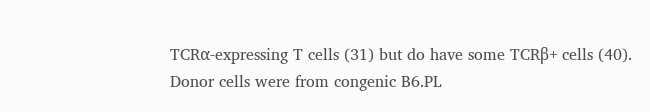TCRα-expressing T cells (31) but do have some TCRβ+ cells (40). Donor cells were from congenic B6.PL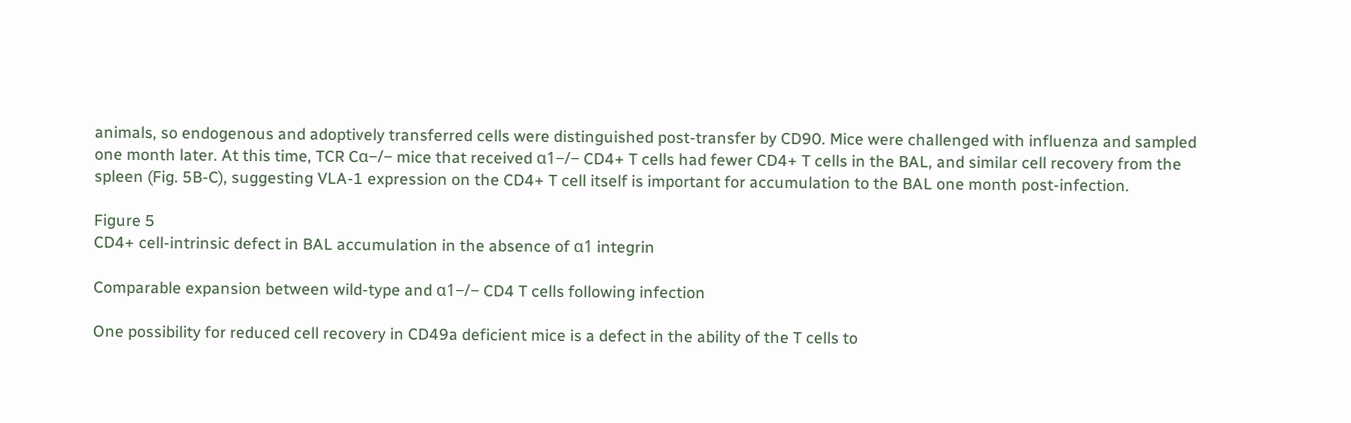animals, so endogenous and adoptively transferred cells were distinguished post-transfer by CD90. Mice were challenged with influenza and sampled one month later. At this time, TCR Cα−/− mice that received α1−/− CD4+ T cells had fewer CD4+ T cells in the BAL, and similar cell recovery from the spleen (Fig. 5B-C), suggesting VLA-1 expression on the CD4+ T cell itself is important for accumulation to the BAL one month post-infection.

Figure 5
CD4+ cell-intrinsic defect in BAL accumulation in the absence of α1 integrin

Comparable expansion between wild-type and α1−/− CD4 T cells following infection

One possibility for reduced cell recovery in CD49a deficient mice is a defect in the ability of the T cells to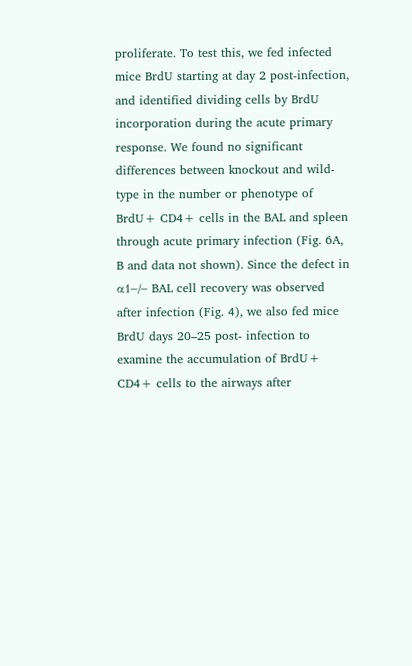proliferate. To test this, we fed infected mice BrdU starting at day 2 post-infection, and identified dividing cells by BrdU incorporation during the acute primary response. We found no significant differences between knockout and wild-type in the number or phenotype of BrdU+ CD4+ cells in the BAL and spleen through acute primary infection (Fig. 6A, B and data not shown). Since the defect in α1−/− BAL cell recovery was observed after infection (Fig. 4), we also fed mice BrdU days 20–25 post- infection to examine the accumulation of BrdU+ CD4+ cells to the airways after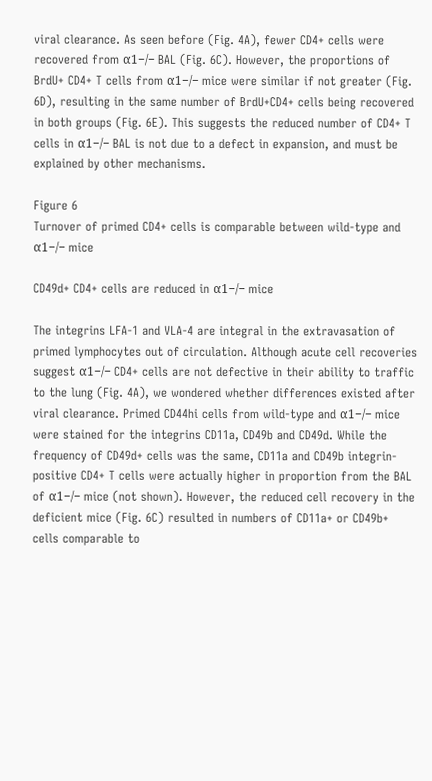viral clearance. As seen before (Fig. 4A), fewer CD4+ cells were recovered from α1−/− BAL (Fig. 6C). However, the proportions of BrdU+ CD4+ T cells from α1−/− mice were similar if not greater (Fig. 6D), resulting in the same number of BrdU+CD4+ cells being recovered in both groups (Fig. 6E). This suggests the reduced number of CD4+ T cells in α1−/− BAL is not due to a defect in expansion, and must be explained by other mechanisms.

Figure 6
Turnover of primed CD4+ cells is comparable between wild-type and α1−/− mice

CD49d+ CD4+ cells are reduced in α1−/− mice

The integrins LFA-1 and VLA-4 are integral in the extravasation of primed lymphocytes out of circulation. Although acute cell recoveries suggest α1−/− CD4+ cells are not defective in their ability to traffic to the lung (Fig. 4A), we wondered whether differences existed after viral clearance. Primed CD44hi cells from wild-type and α1−/− mice were stained for the integrins CD11a, CD49b and CD49d. While the frequency of CD49d+ cells was the same, CD11a and CD49b integrin-positive CD4+ T cells were actually higher in proportion from the BAL of α1−/− mice (not shown). However, the reduced cell recovery in the deficient mice (Fig. 6C) resulted in numbers of CD11a+ or CD49b+ cells comparable to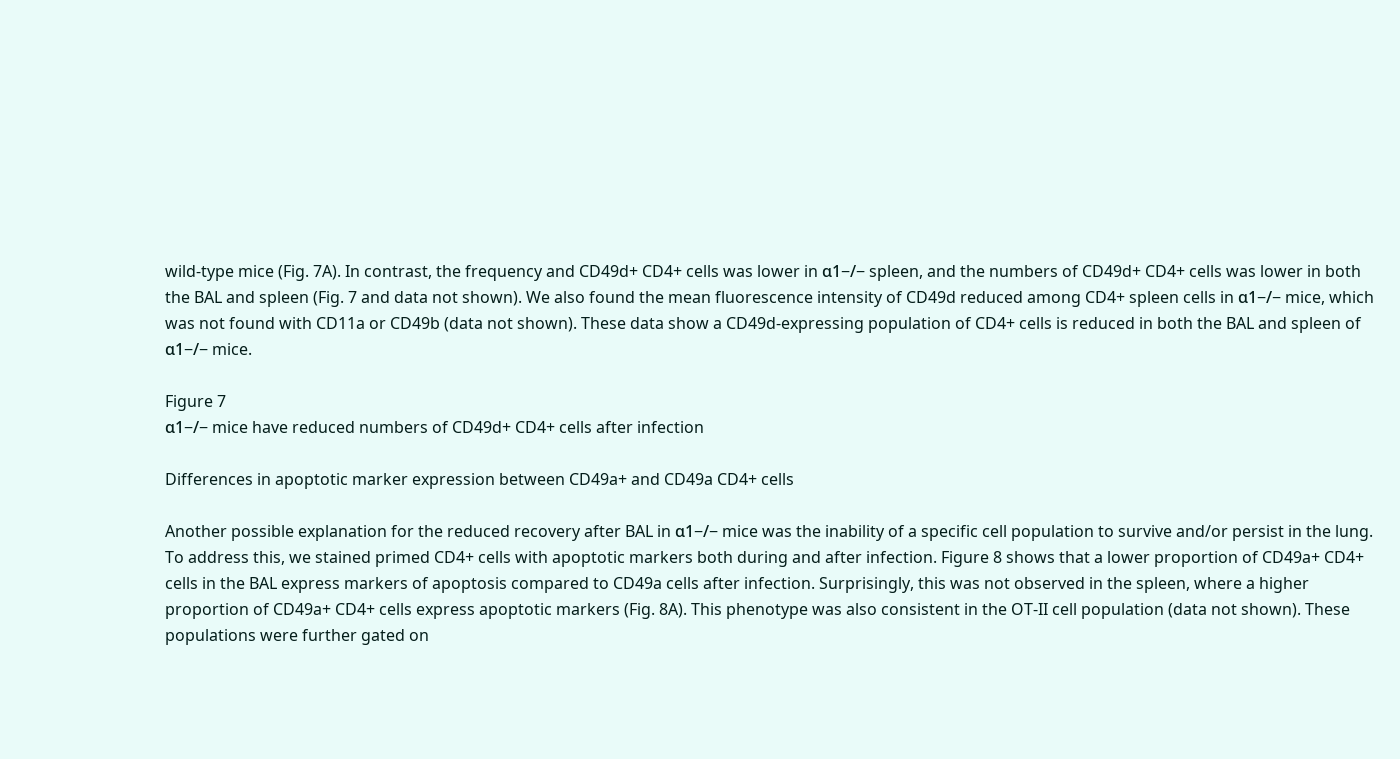wild-type mice (Fig. 7A). In contrast, the frequency and CD49d+ CD4+ cells was lower in α1−/− spleen, and the numbers of CD49d+ CD4+ cells was lower in both the BAL and spleen (Fig. 7 and data not shown). We also found the mean fluorescence intensity of CD49d reduced among CD4+ spleen cells in α1−/− mice, which was not found with CD11a or CD49b (data not shown). These data show a CD49d-expressing population of CD4+ cells is reduced in both the BAL and spleen of α1−/− mice.

Figure 7
α1−/− mice have reduced numbers of CD49d+ CD4+ cells after infection

Differences in apoptotic marker expression between CD49a+ and CD49a CD4+ cells

Another possible explanation for the reduced recovery after BAL in α1−/− mice was the inability of a specific cell population to survive and/or persist in the lung. To address this, we stained primed CD4+ cells with apoptotic markers both during and after infection. Figure 8 shows that a lower proportion of CD49a+ CD4+ cells in the BAL express markers of apoptosis compared to CD49a cells after infection. Surprisingly, this was not observed in the spleen, where a higher proportion of CD49a+ CD4+ cells express apoptotic markers (Fig. 8A). This phenotype was also consistent in the OT-II cell population (data not shown). These populations were further gated on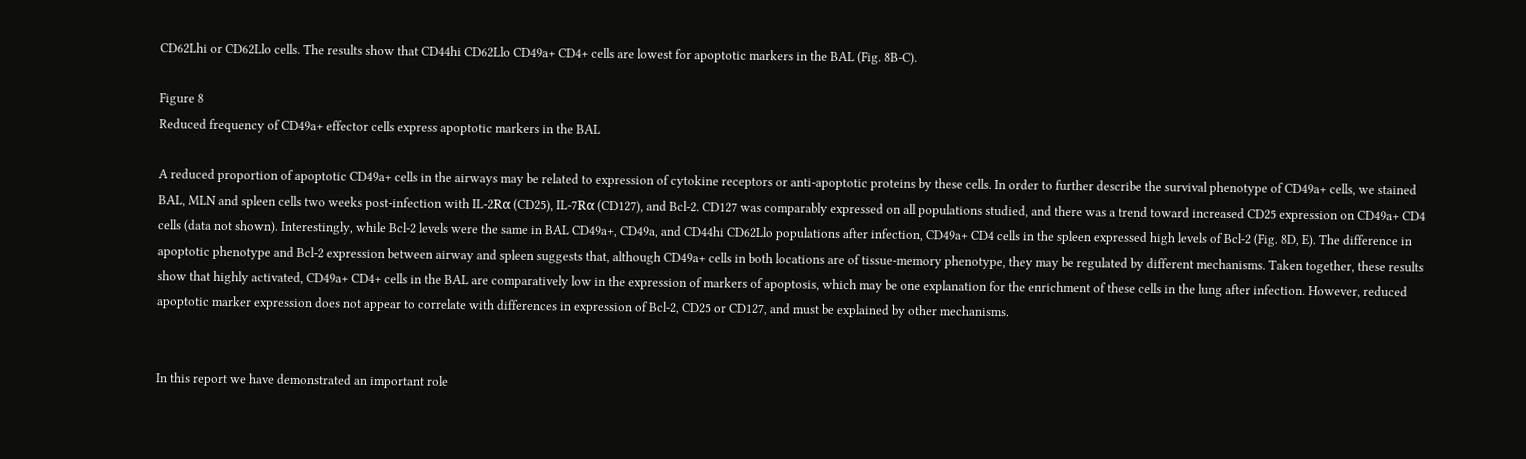CD62Lhi or CD62Llo cells. The results show that CD44hi CD62Llo CD49a+ CD4+ cells are lowest for apoptotic markers in the BAL (Fig. 8B-C).

Figure 8
Reduced frequency of CD49a+ effector cells express apoptotic markers in the BAL

A reduced proportion of apoptotic CD49a+ cells in the airways may be related to expression of cytokine receptors or anti-apoptotic proteins by these cells. In order to further describe the survival phenotype of CD49a+ cells, we stained BAL, MLN and spleen cells two weeks post-infection with IL-2Rα (CD25), IL-7Rα (CD127), and Bcl-2. CD127 was comparably expressed on all populations studied, and there was a trend toward increased CD25 expression on CD49a+ CD4 cells (data not shown). Interestingly, while Bcl-2 levels were the same in BAL CD49a+, CD49a, and CD44hi CD62Llo populations after infection, CD49a+ CD4 cells in the spleen expressed high levels of Bcl-2 (Fig. 8D, E). The difference in apoptotic phenotype and Bcl-2 expression between airway and spleen suggests that, although CD49a+ cells in both locations are of tissue-memory phenotype, they may be regulated by different mechanisms. Taken together, these results show that highly activated, CD49a+ CD4+ cells in the BAL are comparatively low in the expression of markers of apoptosis, which may be one explanation for the enrichment of these cells in the lung after infection. However, reduced apoptotic marker expression does not appear to correlate with differences in expression of Bcl-2, CD25 or CD127, and must be explained by other mechanisms.


In this report we have demonstrated an important role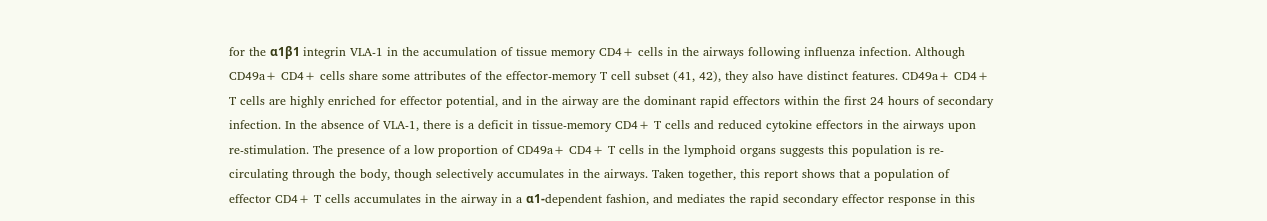for the α1β1 integrin VLA-1 in the accumulation of tissue memory CD4+ cells in the airways following influenza infection. Although CD49a+ CD4+ cells share some attributes of the effector-memory T cell subset (41, 42), they also have distinct features. CD49a+ CD4+ T cells are highly enriched for effector potential, and in the airway are the dominant rapid effectors within the first 24 hours of secondary infection. In the absence of VLA-1, there is a deficit in tissue-memory CD4+ T cells and reduced cytokine effectors in the airways upon re-stimulation. The presence of a low proportion of CD49a+ CD4+ T cells in the lymphoid organs suggests this population is re-circulating through the body, though selectively accumulates in the airways. Taken together, this report shows that a population of effector CD4+ T cells accumulates in the airway in a α1-dependent fashion, and mediates the rapid secondary effector response in this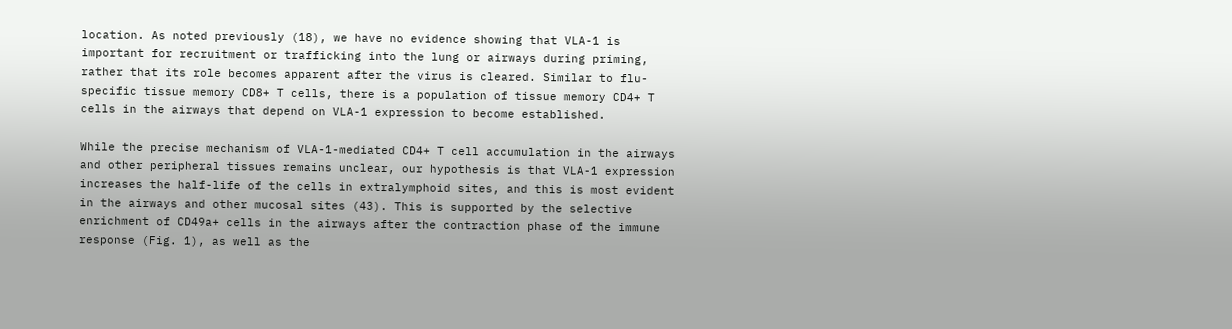location. As noted previously (18), we have no evidence showing that VLA-1 is important for recruitment or trafficking into the lung or airways during priming, rather that its role becomes apparent after the virus is cleared. Similar to flu-specific tissue memory CD8+ T cells, there is a population of tissue memory CD4+ T cells in the airways that depend on VLA-1 expression to become established.

While the precise mechanism of VLA-1-mediated CD4+ T cell accumulation in the airways and other peripheral tissues remains unclear, our hypothesis is that VLA-1 expression increases the half-life of the cells in extralymphoid sites, and this is most evident in the airways and other mucosal sites (43). This is supported by the selective enrichment of CD49a+ cells in the airways after the contraction phase of the immune response (Fig. 1), as well as the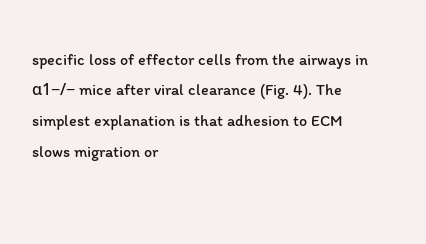specific loss of effector cells from the airways in α1−/− mice after viral clearance (Fig. 4). The simplest explanation is that adhesion to ECM slows migration or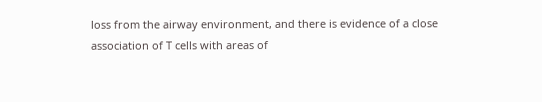loss from the airway environment, and there is evidence of a close association of T cells with areas of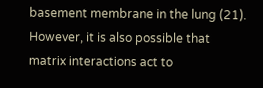basement membrane in the lung (21). However, it is also possible that matrix interactions act to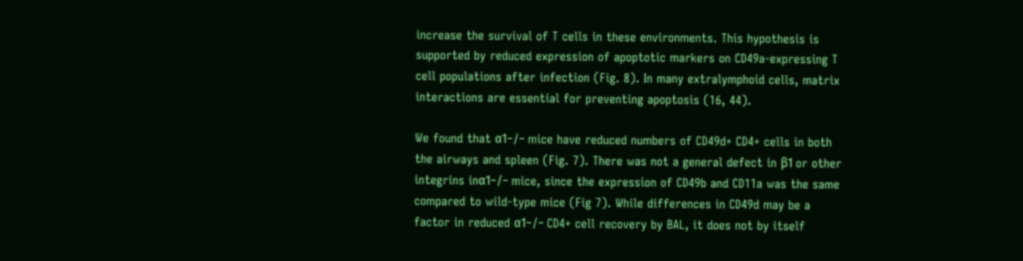increase the survival of T cells in these environments. This hypothesis is supported by reduced expression of apoptotic markers on CD49a-expressing T cell populations after infection (Fig. 8). In many extralymphoid cells, matrix interactions are essential for preventing apoptosis (16, 44).

We found that α1−/− mice have reduced numbers of CD49d+ CD4+ cells in both the airways and spleen (Fig. 7). There was not a general defect in β1 or other integrins inα1−/− mice, since the expression of CD49b and CD11a was the same compared to wild-type mice (Fig 7). While differences in CD49d may be a factor in reduced α1−/− CD4+ cell recovery by BAL, it does not by itself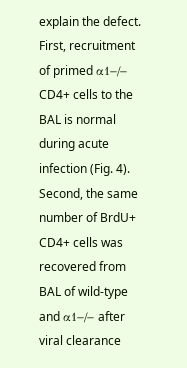explain the defect. First, recruitment of primed α1−/− CD4+ cells to the BAL is normal during acute infection (Fig. 4). Second, the same number of BrdU+ CD4+ cells was recovered from BAL of wild-type and α1−/− after viral clearance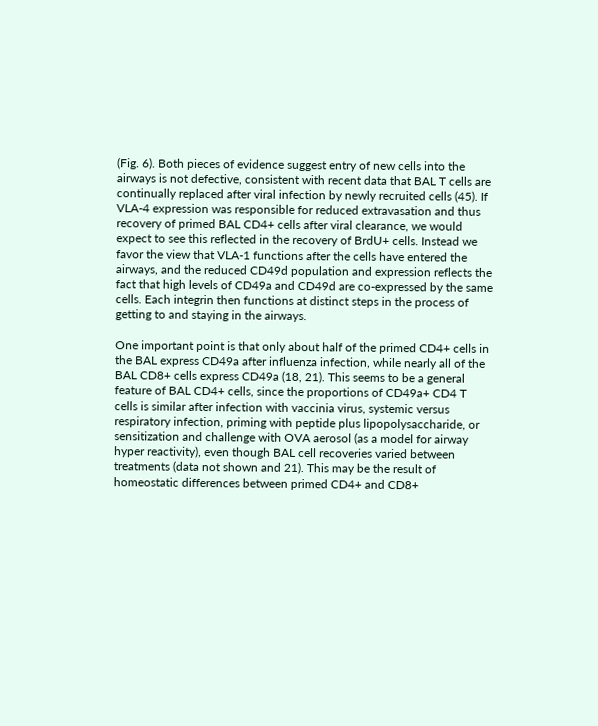(Fig. 6). Both pieces of evidence suggest entry of new cells into the airways is not defective, consistent with recent data that BAL T cells are continually replaced after viral infection by newly recruited cells (45). If VLA-4 expression was responsible for reduced extravasation and thus recovery of primed BAL CD4+ cells after viral clearance, we would expect to see this reflected in the recovery of BrdU+ cells. Instead we favor the view that VLA-1 functions after the cells have entered the airways, and the reduced CD49d population and expression reflects the fact that high levels of CD49a and CD49d are co-expressed by the same cells. Each integrin then functions at distinct steps in the process of getting to and staying in the airways.

One important point is that only about half of the primed CD4+ cells in the BAL express CD49a after influenza infection, while nearly all of the BAL CD8+ cells express CD49a (18, 21). This seems to be a general feature of BAL CD4+ cells, since the proportions of CD49a+ CD4 T cells is similar after infection with vaccinia virus, systemic versus respiratory infection, priming with peptide plus lipopolysaccharide, or sensitization and challenge with OVA aerosol (as a model for airway hyper reactivity), even though BAL cell recoveries varied between treatments (data not shown and 21). This may be the result of homeostatic differences between primed CD4+ and CD8+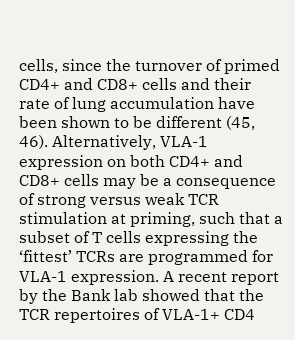cells, since the turnover of primed CD4+ and CD8+ cells and their rate of lung accumulation have been shown to be different (45, 46). Alternatively, VLA-1 expression on both CD4+ and CD8+ cells may be a consequence of strong versus weak TCR stimulation at priming, such that a subset of T cells expressing the ‘fittest’ TCRs are programmed for VLA-1 expression. A recent report by the Bank lab showed that the TCR repertoires of VLA-1+ CD4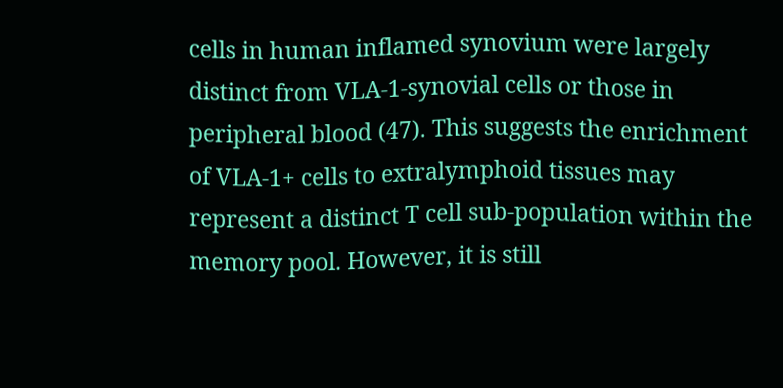cells in human inflamed synovium were largely distinct from VLA-1-synovial cells or those in peripheral blood (47). This suggests the enrichment of VLA-1+ cells to extralymphoid tissues may represent a distinct T cell sub-population within the memory pool. However, it is still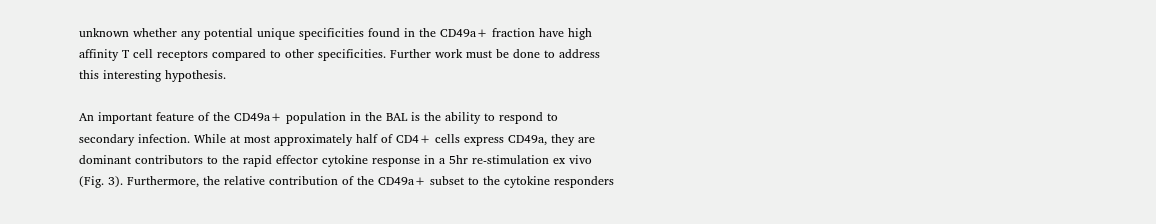unknown whether any potential unique specificities found in the CD49a+ fraction have high affinity T cell receptors compared to other specificities. Further work must be done to address this interesting hypothesis.

An important feature of the CD49a+ population in the BAL is the ability to respond to secondary infection. While at most approximately half of CD4+ cells express CD49a, they are dominant contributors to the rapid effector cytokine response in a 5hr re-stimulation ex vivo (Fig. 3). Furthermore, the relative contribution of the CD49a+ subset to the cytokine responders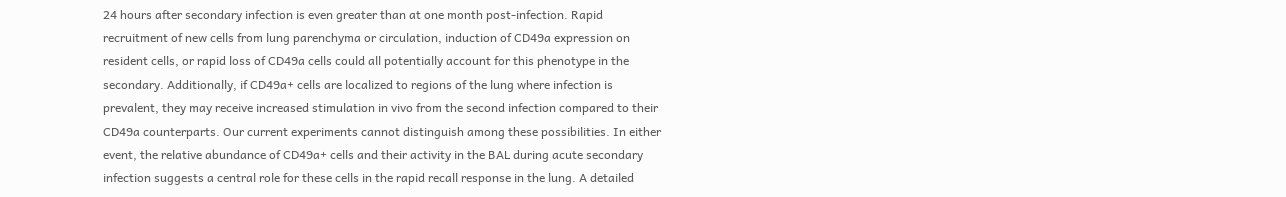24 hours after secondary infection is even greater than at one month post-infection. Rapid recruitment of new cells from lung parenchyma or circulation, induction of CD49a expression on resident cells, or rapid loss of CD49a cells could all potentially account for this phenotype in the secondary. Additionally, if CD49a+ cells are localized to regions of the lung where infection is prevalent, they may receive increased stimulation in vivo from the second infection compared to their CD49a counterparts. Our current experiments cannot distinguish among these possibilities. In either event, the relative abundance of CD49a+ cells and their activity in the BAL during acute secondary infection suggests a central role for these cells in the rapid recall response in the lung. A detailed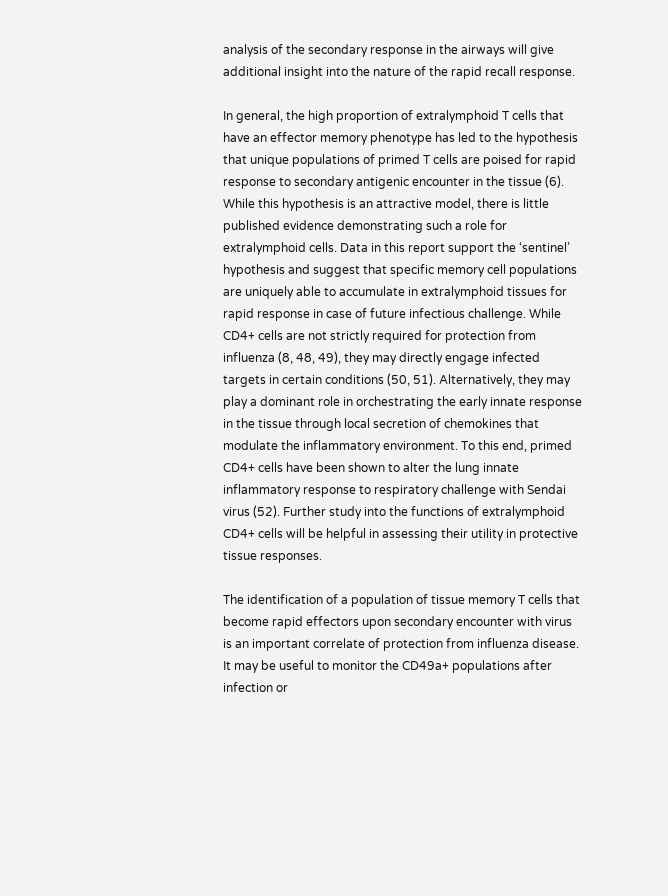analysis of the secondary response in the airways will give additional insight into the nature of the rapid recall response.

In general, the high proportion of extralymphoid T cells that have an effector memory phenotype has led to the hypothesis that unique populations of primed T cells are poised for rapid response to secondary antigenic encounter in the tissue (6). While this hypothesis is an attractive model, there is little published evidence demonstrating such a role for extralymphoid cells. Data in this report support the ‘sentinel’ hypothesis and suggest that specific memory cell populations are uniquely able to accumulate in extralymphoid tissues for rapid response in case of future infectious challenge. While CD4+ cells are not strictly required for protection from influenza (8, 48, 49), they may directly engage infected targets in certain conditions (50, 51). Alternatively, they may play a dominant role in orchestrating the early innate response in the tissue through local secretion of chemokines that modulate the inflammatory environment. To this end, primed CD4+ cells have been shown to alter the lung innate inflammatory response to respiratory challenge with Sendai virus (52). Further study into the functions of extralymphoid CD4+ cells will be helpful in assessing their utility in protective tissue responses.

The identification of a population of tissue memory T cells that become rapid effectors upon secondary encounter with virus is an important correlate of protection from influenza disease. It may be useful to monitor the CD49a+ populations after infection or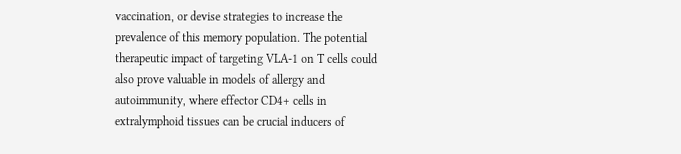vaccination, or devise strategies to increase the prevalence of this memory population. The potential therapeutic impact of targeting VLA-1 on T cells could also prove valuable in models of allergy and autoimmunity, where effector CD4+ cells in extralymphoid tissues can be crucial inducers of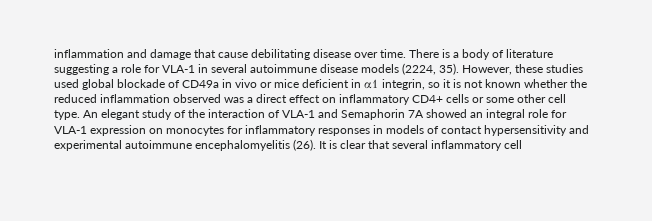inflammation and damage that cause debilitating disease over time. There is a body of literature suggesting a role for VLA-1 in several autoimmune disease models (2224, 35). However, these studies used global blockade of CD49a in vivo or mice deficient in α1 integrin, so it is not known whether the reduced inflammation observed was a direct effect on inflammatory CD4+ cells or some other cell type. An elegant study of the interaction of VLA-1 and Semaphorin 7A showed an integral role for VLA-1 expression on monocytes for inflammatory responses in models of contact hypersensitivity and experimental autoimmune encephalomyelitis (26). It is clear that several inflammatory cell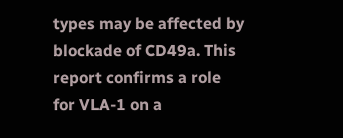types may be affected by blockade of CD49a. This report confirms a role for VLA-1 on a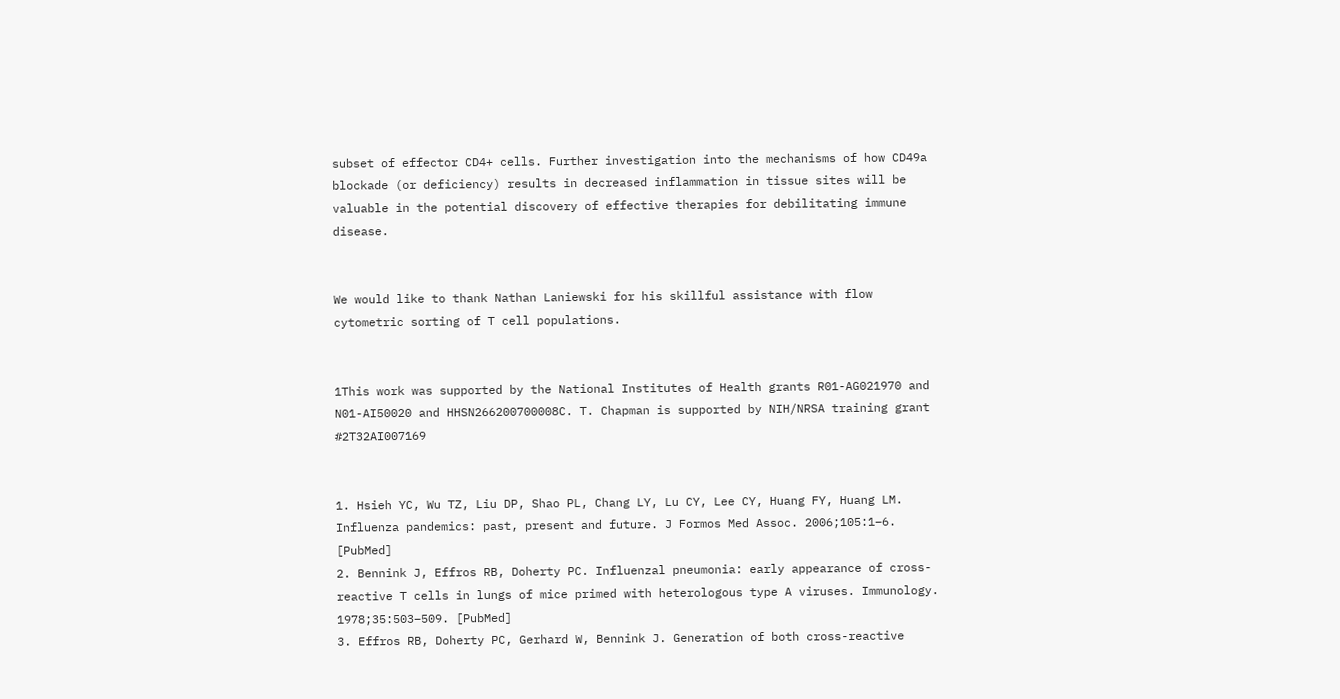subset of effector CD4+ cells. Further investigation into the mechanisms of how CD49a blockade (or deficiency) results in decreased inflammation in tissue sites will be valuable in the potential discovery of effective therapies for debilitating immune disease.


We would like to thank Nathan Laniewski for his skillful assistance with flow cytometric sorting of T cell populations.


1This work was supported by the National Institutes of Health grants R01-AG021970 and N01-AI50020 and HHSN266200700008C. T. Chapman is supported by NIH/NRSA training grant #2T32AI007169


1. Hsieh YC, Wu TZ, Liu DP, Shao PL, Chang LY, Lu CY, Lee CY, Huang FY, Huang LM. Influenza pandemics: past, present and future. J Formos Med Assoc. 2006;105:1–6. [PubMed]
2. Bennink J, Effros RB, Doherty PC. Influenzal pneumonia: early appearance of cross-reactive T cells in lungs of mice primed with heterologous type A viruses. Immunology. 1978;35:503–509. [PubMed]
3. Effros RB, Doherty PC, Gerhard W, Bennink J. Generation of both cross-reactive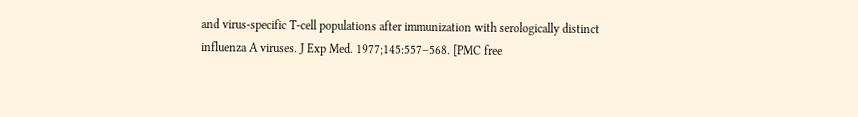and virus-specific T-cell populations after immunization with serologically distinct influenza A viruses. J Exp Med. 1977;145:557–568. [PMC free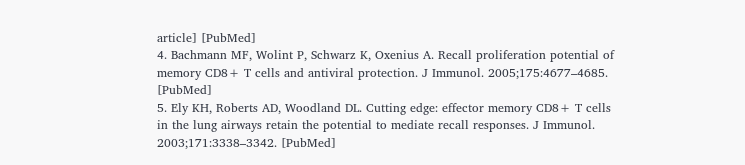article] [PubMed]
4. Bachmann MF, Wolint P, Schwarz K, Oxenius A. Recall proliferation potential of memory CD8+ T cells and antiviral protection. J Immunol. 2005;175:4677–4685. [PubMed]
5. Ely KH, Roberts AD, Woodland DL. Cutting edge: effector memory CD8+ T cells in the lung airways retain the potential to mediate recall responses. J Immunol. 2003;171:3338–3342. [PubMed]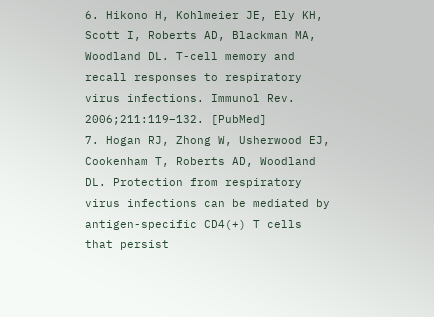6. Hikono H, Kohlmeier JE, Ely KH, Scott I, Roberts AD, Blackman MA, Woodland DL. T-cell memory and recall responses to respiratory virus infections. Immunol Rev. 2006;211:119–132. [PubMed]
7. Hogan RJ, Zhong W, Usherwood EJ, Cookenham T, Roberts AD, Woodland DL. Protection from respiratory virus infections can be mediated by antigen-specific CD4(+) T cells that persist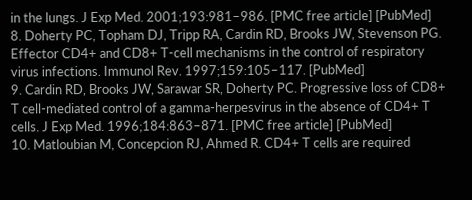in the lungs. J Exp Med. 2001;193:981–986. [PMC free article] [PubMed]
8. Doherty PC, Topham DJ, Tripp RA, Cardin RD, Brooks JW, Stevenson PG. Effector CD4+ and CD8+ T-cell mechanisms in the control of respiratory virus infections. Immunol Rev. 1997;159:105–117. [PubMed]
9. Cardin RD, Brooks JW, Sarawar SR, Doherty PC. Progressive loss of CD8+ T cell-mediated control of a gamma-herpesvirus in the absence of CD4+ T cells. J Exp Med. 1996;184:863–871. [PMC free article] [PubMed]
10. Matloubian M, Concepcion RJ, Ahmed R. CD4+ T cells are required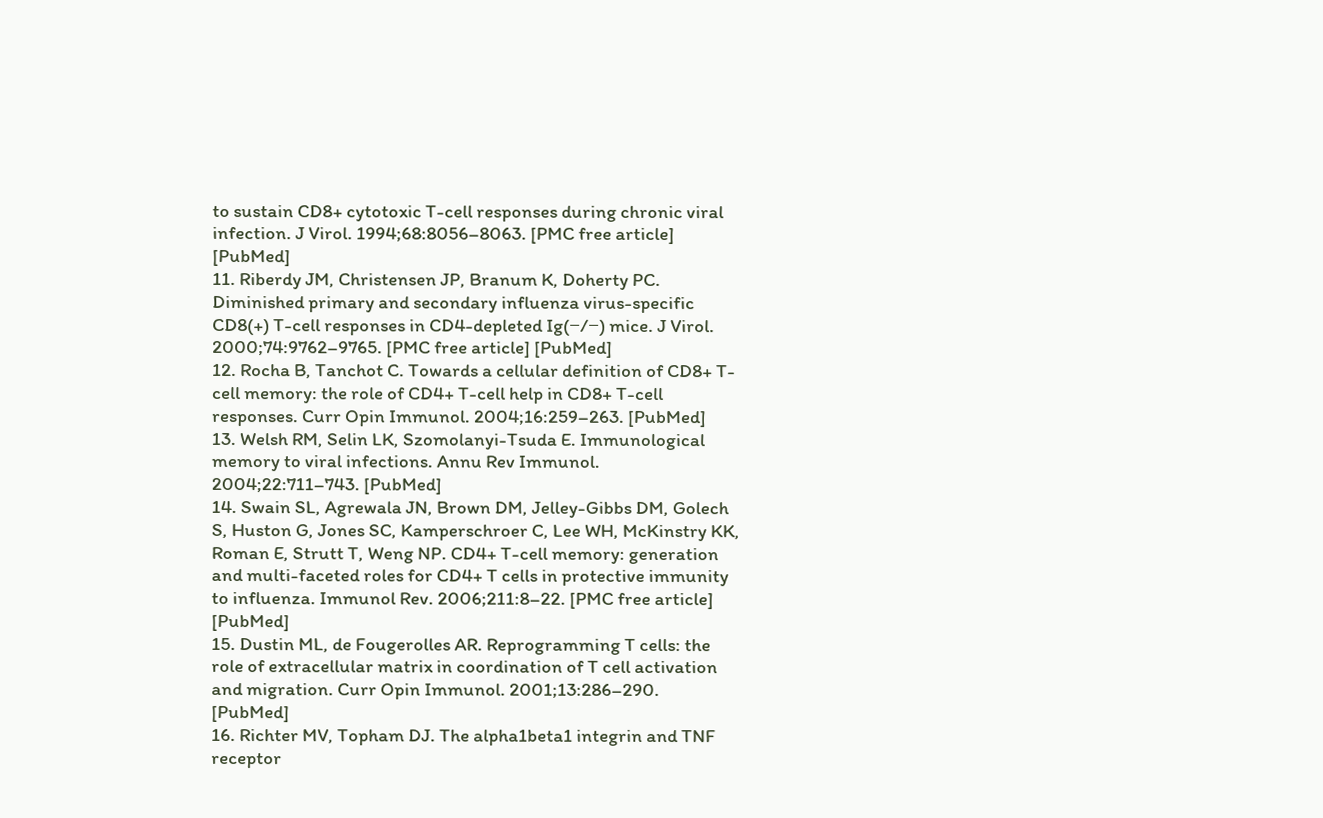to sustain CD8+ cytotoxic T-cell responses during chronic viral infection. J Virol. 1994;68:8056–8063. [PMC free article] [PubMed]
11. Riberdy JM, Christensen JP, Branum K, Doherty PC. Diminished primary and secondary influenza virus-specific CD8(+) T-cell responses in CD4-depleted Ig(−/−) mice. J Virol. 2000;74:9762–9765. [PMC free article] [PubMed]
12. Rocha B, Tanchot C. Towards a cellular definition of CD8+ T-cell memory: the role of CD4+ T-cell help in CD8+ T-cell responses. Curr Opin Immunol. 2004;16:259–263. [PubMed]
13. Welsh RM, Selin LK, Szomolanyi-Tsuda E. Immunological memory to viral infections. Annu Rev Immunol. 2004;22:711–743. [PubMed]
14. Swain SL, Agrewala JN, Brown DM, Jelley-Gibbs DM, Golech S, Huston G, Jones SC, Kamperschroer C, Lee WH, McKinstry KK, Roman E, Strutt T, Weng NP. CD4+ T-cell memory: generation and multi-faceted roles for CD4+ T cells in protective immunity to influenza. Immunol Rev. 2006;211:8–22. [PMC free article] [PubMed]
15. Dustin ML, de Fougerolles AR. Reprogramming T cells: the role of extracellular matrix in coordination of T cell activation and migration. Curr Opin Immunol. 2001;13:286–290. [PubMed]
16. Richter MV, Topham DJ. The alpha1beta1 integrin and TNF receptor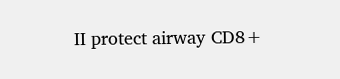II protect airway CD8+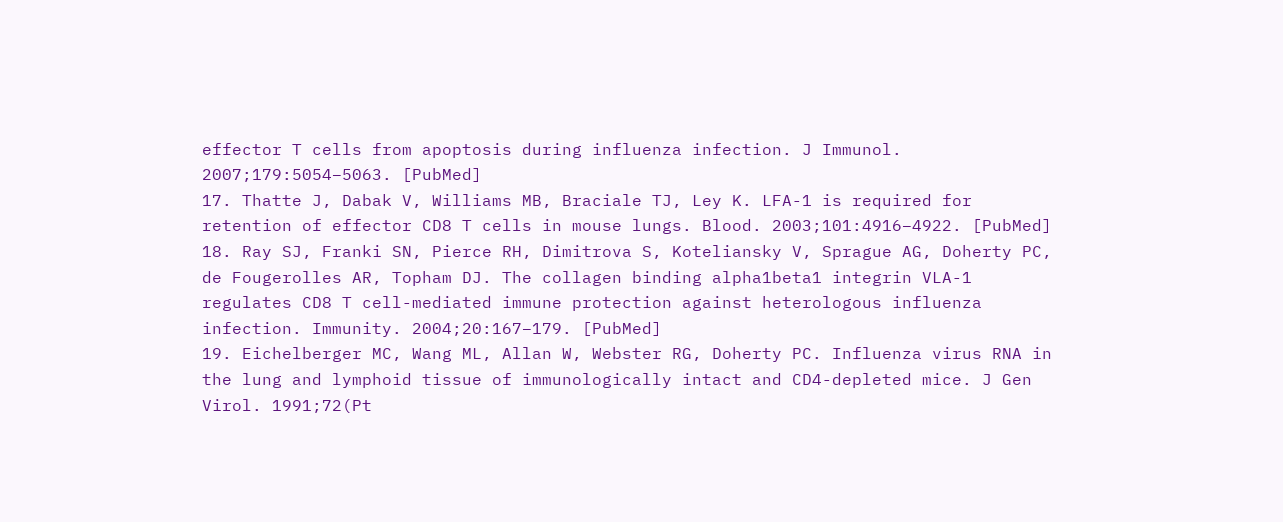effector T cells from apoptosis during influenza infection. J Immunol. 2007;179:5054–5063. [PubMed]
17. Thatte J, Dabak V, Williams MB, Braciale TJ, Ley K. LFA-1 is required for retention of effector CD8 T cells in mouse lungs. Blood. 2003;101:4916–4922. [PubMed]
18. Ray SJ, Franki SN, Pierce RH, Dimitrova S, Koteliansky V, Sprague AG, Doherty PC, de Fougerolles AR, Topham DJ. The collagen binding alpha1beta1 integrin VLA-1 regulates CD8 T cell-mediated immune protection against heterologous influenza infection. Immunity. 2004;20:167–179. [PubMed]
19. Eichelberger MC, Wang ML, Allan W, Webster RG, Doherty PC. Influenza virus RNA in the lung and lymphoid tissue of immunologically intact and CD4-depleted mice. J Gen Virol. 1991;72(Pt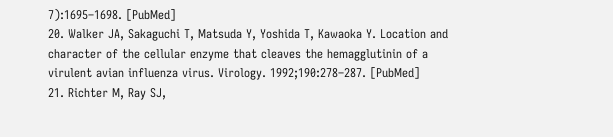7):1695–1698. [PubMed]
20. Walker JA, Sakaguchi T, Matsuda Y, Yoshida T, Kawaoka Y. Location and character of the cellular enzyme that cleaves the hemagglutinin of a virulent avian influenza virus. Virology. 1992;190:278–287. [PubMed]
21. Richter M, Ray SJ,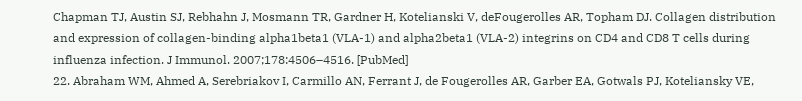Chapman TJ, Austin SJ, Rebhahn J, Mosmann TR, Gardner H, Kotelianski V, deFougerolles AR, Topham DJ. Collagen distribution and expression of collagen-binding alpha1beta1 (VLA-1) and alpha2beta1 (VLA-2) integrins on CD4 and CD8 T cells during influenza infection. J Immunol. 2007;178:4506–4516. [PubMed]
22. Abraham WM, Ahmed A, Serebriakov I, Carmillo AN, Ferrant J, de Fougerolles AR, Garber EA, Gotwals PJ, Koteliansky VE,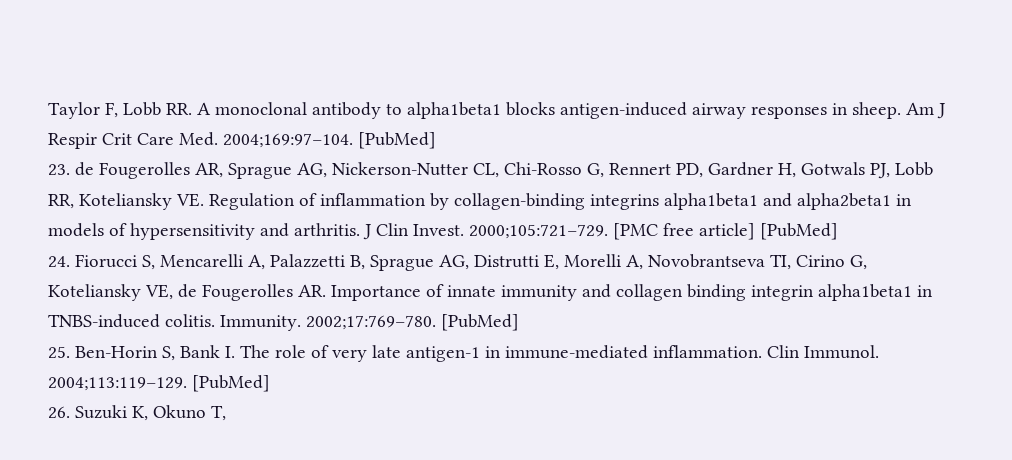Taylor F, Lobb RR. A monoclonal antibody to alpha1beta1 blocks antigen-induced airway responses in sheep. Am J Respir Crit Care Med. 2004;169:97–104. [PubMed]
23. de Fougerolles AR, Sprague AG, Nickerson-Nutter CL, Chi-Rosso G, Rennert PD, Gardner H, Gotwals PJ, Lobb RR, Koteliansky VE. Regulation of inflammation by collagen-binding integrins alpha1beta1 and alpha2beta1 in models of hypersensitivity and arthritis. J Clin Invest. 2000;105:721–729. [PMC free article] [PubMed]
24. Fiorucci S, Mencarelli A, Palazzetti B, Sprague AG, Distrutti E, Morelli A, Novobrantseva TI, Cirino G, Koteliansky VE, de Fougerolles AR. Importance of innate immunity and collagen binding integrin alpha1beta1 in TNBS-induced colitis. Immunity. 2002;17:769–780. [PubMed]
25. Ben-Horin S, Bank I. The role of very late antigen-1 in immune-mediated inflammation. Clin Immunol. 2004;113:119–129. [PubMed]
26. Suzuki K, Okuno T,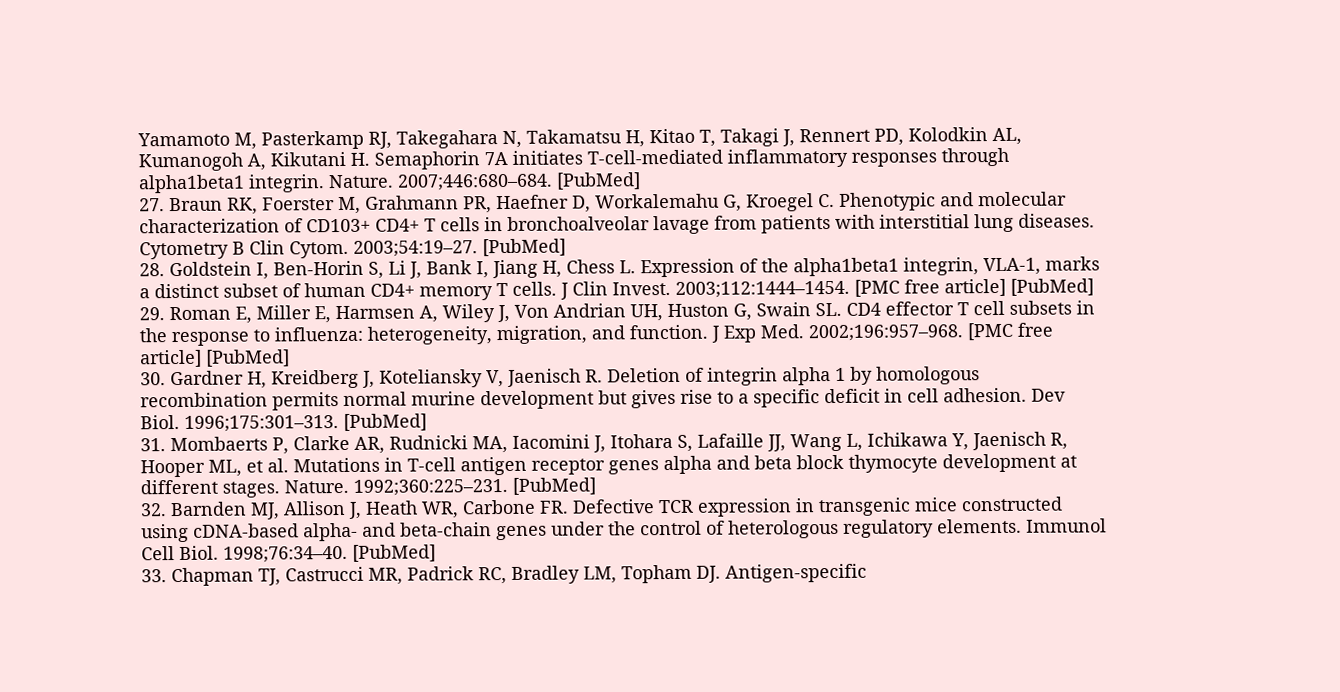Yamamoto M, Pasterkamp RJ, Takegahara N, Takamatsu H, Kitao T, Takagi J, Rennert PD, Kolodkin AL, Kumanogoh A, Kikutani H. Semaphorin 7A initiates T-cell-mediated inflammatory responses through alpha1beta1 integrin. Nature. 2007;446:680–684. [PubMed]
27. Braun RK, Foerster M, Grahmann PR, Haefner D, Workalemahu G, Kroegel C. Phenotypic and molecular characterization of CD103+ CD4+ T cells in bronchoalveolar lavage from patients with interstitial lung diseases. Cytometry B Clin Cytom. 2003;54:19–27. [PubMed]
28. Goldstein I, Ben-Horin S, Li J, Bank I, Jiang H, Chess L. Expression of the alpha1beta1 integrin, VLA-1, marks a distinct subset of human CD4+ memory T cells. J Clin Invest. 2003;112:1444–1454. [PMC free article] [PubMed]
29. Roman E, Miller E, Harmsen A, Wiley J, Von Andrian UH, Huston G, Swain SL. CD4 effector T cell subsets in the response to influenza: heterogeneity, migration, and function. J Exp Med. 2002;196:957–968. [PMC free article] [PubMed]
30. Gardner H, Kreidberg J, Koteliansky V, Jaenisch R. Deletion of integrin alpha 1 by homologous recombination permits normal murine development but gives rise to a specific deficit in cell adhesion. Dev Biol. 1996;175:301–313. [PubMed]
31. Mombaerts P, Clarke AR, Rudnicki MA, Iacomini J, Itohara S, Lafaille JJ, Wang L, Ichikawa Y, Jaenisch R, Hooper ML, et al. Mutations in T-cell antigen receptor genes alpha and beta block thymocyte development at different stages. Nature. 1992;360:225–231. [PubMed]
32. Barnden MJ, Allison J, Heath WR, Carbone FR. Defective TCR expression in transgenic mice constructed using cDNA-based alpha- and beta-chain genes under the control of heterologous regulatory elements. Immunol Cell Biol. 1998;76:34–40. [PubMed]
33. Chapman TJ, Castrucci MR, Padrick RC, Bradley LM, Topham DJ. Antigen-specific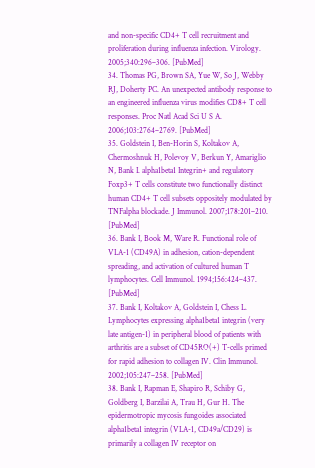and non-specific CD4+ T cell recruitment and proliferation during influenza infection. Virology. 2005;340:296–306. [PubMed]
34. Thomas PG, Brown SA, Yue W, So J, Webby RJ, Doherty PC. An unexpected antibody response to an engineered influenza virus modifies CD8+ T cell responses. Proc Natl Acad Sci U S A. 2006;103:2764–2769. [PubMed]
35. Goldstein I, Ben-Horin S, Koltakov A, Chermoshnuk H, Polevoy V, Berkun Y, Amariglio N, Bank I. alpha1beta1 Integrin+ and regulatory Foxp3+ T cells constitute two functionally distinct human CD4+ T cell subsets oppositely modulated by TNFalpha blockade. J Immunol. 2007;178:201–210. [PubMed]
36. Bank I, Book M, Ware R. Functional role of VLA-1 (CD49A) in adhesion, cation-dependent spreading, and activation of cultured human T lymphocytes. Cell Immunol. 1994;156:424–437. [PubMed]
37. Bank I, Koltakov A, Goldstein I, Chess L. Lymphocytes expressing alpha1beta1 integrin (very late antigen-1) in peripheral blood of patients with arthritis are a subset of CD45RO(+) T-cells primed for rapid adhesion to collagen IV. Clin Immunol. 2002;105:247–258. [PubMed]
38. Bank I, Rapman E, Shapiro R, Schiby G, Goldberg I, Barzilai A, Trau H, Gur H. The epidermotropic mycosis fungoides associated alpha1beta1 integrin (VLA-1, CD49a/CD29) is primarily a collagen IV receptor on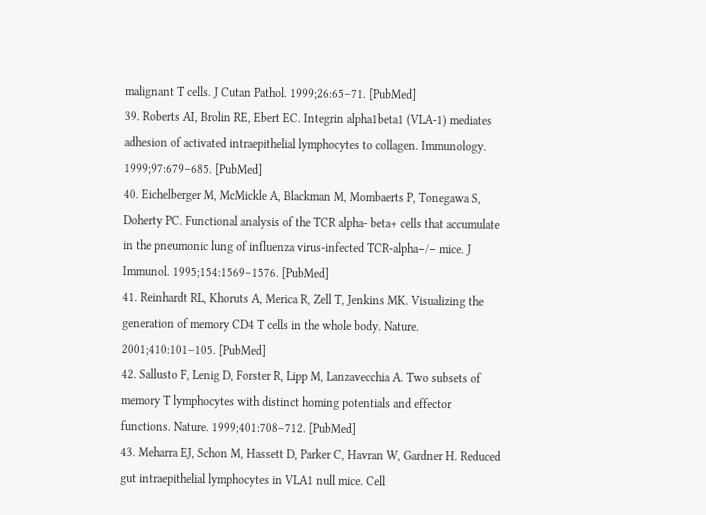malignant T cells. J Cutan Pathol. 1999;26:65–71. [PubMed]
39. Roberts AI, Brolin RE, Ebert EC. Integrin alpha1beta1 (VLA-1) mediates adhesion of activated intraepithelial lymphocytes to collagen. Immunology. 1999;97:679–685. [PubMed]
40. Eichelberger M, McMickle A, Blackman M, Mombaerts P, Tonegawa S, Doherty PC. Functional analysis of the TCR alpha- beta+ cells that accumulate in the pneumonic lung of influenza virus-infected TCR-alpha−/− mice. J Immunol. 1995;154:1569–1576. [PubMed]
41. Reinhardt RL, Khoruts A, Merica R, Zell T, Jenkins MK. Visualizing the generation of memory CD4 T cells in the whole body. Nature. 2001;410:101–105. [PubMed]
42. Sallusto F, Lenig D, Forster R, Lipp M, Lanzavecchia A. Two subsets of memory T lymphocytes with distinct homing potentials and effector functions. Nature. 1999;401:708–712. [PubMed]
43. Meharra EJ, Schon M, Hassett D, Parker C, Havran W, Gardner H. Reduced gut intraepithelial lymphocytes in VLA1 null mice. Cell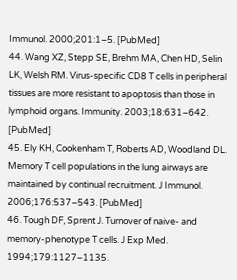Immunol. 2000;201:1–5. [PubMed]
44. Wang XZ, Stepp SE, Brehm MA, Chen HD, Selin LK, Welsh RM. Virus-specific CD8 T cells in peripheral tissues are more resistant to apoptosis than those in lymphoid organs. Immunity. 2003;18:631–642. [PubMed]
45. Ely KH, Cookenham T, Roberts AD, Woodland DL. Memory T cell populations in the lung airways are maintained by continual recruitment. J Immunol. 2006;176:537–543. [PubMed]
46. Tough DF, Sprent J. Turnover of naive- and memory-phenotype T cells. J Exp Med. 1994;179:1127–1135.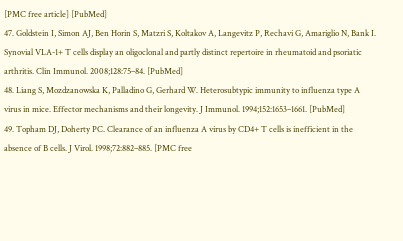[PMC free article] [PubMed]
47. Goldstein I, Simon AJ, Ben Horin S, Matzri S, Koltakov A, Langevitz P, Rechavi G, Amariglio N, Bank I. Synovial VLA-1+ T cells display an oligoclonal and partly distinct repertoire in rheumatoid and psoriatic arthritis. Clin Immunol. 2008;128:75–84. [PubMed]
48. Liang S, Mozdzanowska K, Palladino G, Gerhard W. Heterosubtypic immunity to influenza type A virus in mice. Effector mechanisms and their longevity. J Immunol. 1994;152:1653–1661. [PubMed]
49. Topham DJ, Doherty PC. Clearance of an influenza A virus by CD4+ T cells is inefficient in the absence of B cells. J Virol. 1998;72:882–885. [PMC free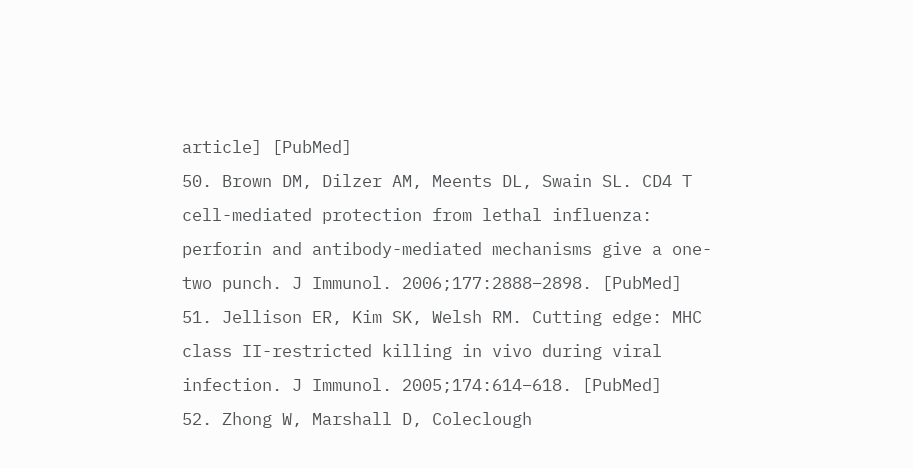article] [PubMed]
50. Brown DM, Dilzer AM, Meents DL, Swain SL. CD4 T cell-mediated protection from lethal influenza: perforin and antibody-mediated mechanisms give a one-two punch. J Immunol. 2006;177:2888–2898. [PubMed]
51. Jellison ER, Kim SK, Welsh RM. Cutting edge: MHC class II-restricted killing in vivo during viral infection. J Immunol. 2005;174:614–618. [PubMed]
52. Zhong W, Marshall D, Coleclough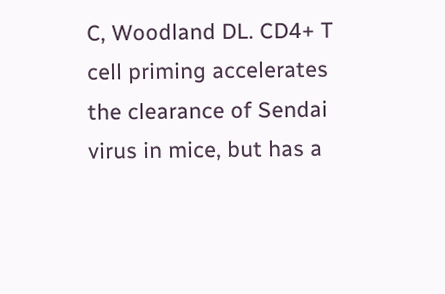C, Woodland DL. CD4+ T cell priming accelerates the clearance of Sendai virus in mice, but has a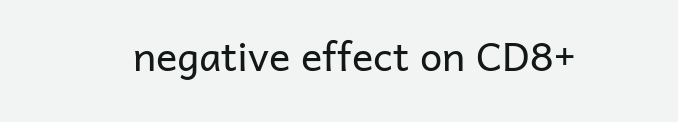negative effect on CD8+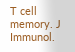T cell memory. J Immunol.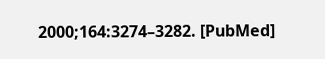2000;164:3274–3282. [PubMed]